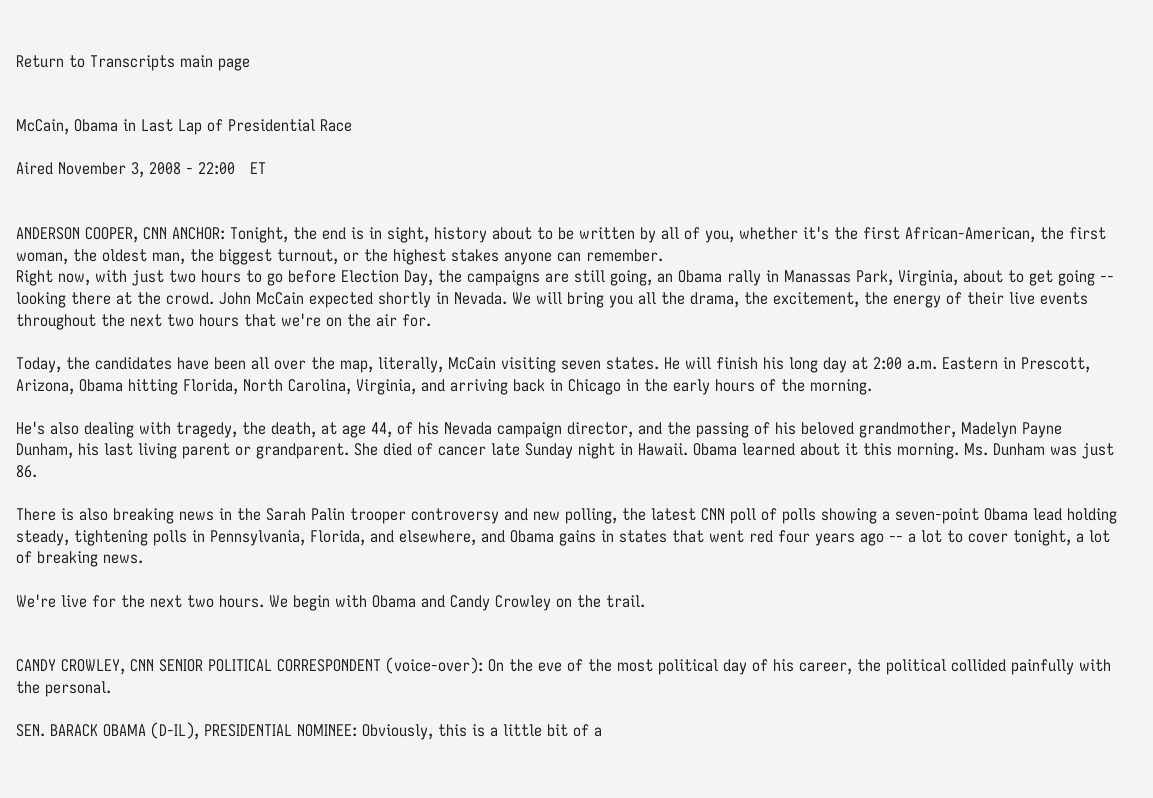Return to Transcripts main page


McCain, Obama in Last Lap of Presidential Race

Aired November 3, 2008 - 22:00   ET


ANDERSON COOPER, CNN ANCHOR: Tonight, the end is in sight, history about to be written by all of you, whether it's the first African-American, the first woman, the oldest man, the biggest turnout, or the highest stakes anyone can remember.
Right now, with just two hours to go before Election Day, the campaigns are still going, an Obama rally in Manassas Park, Virginia, about to get going -- looking there at the crowd. John McCain expected shortly in Nevada. We will bring you all the drama, the excitement, the energy of their live events throughout the next two hours that we're on the air for.

Today, the candidates have been all over the map, literally, McCain visiting seven states. He will finish his long day at 2:00 a.m. Eastern in Prescott, Arizona, Obama hitting Florida, North Carolina, Virginia, and arriving back in Chicago in the early hours of the morning.

He's also dealing with tragedy, the death, at age 44, of his Nevada campaign director, and the passing of his beloved grandmother, Madelyn Payne Dunham, his last living parent or grandparent. She died of cancer late Sunday night in Hawaii. Obama learned about it this morning. Ms. Dunham was just 86.

There is also breaking news in the Sarah Palin trooper controversy and new polling, the latest CNN poll of polls showing a seven-point Obama lead holding steady, tightening polls in Pennsylvania, Florida, and elsewhere, and Obama gains in states that went red four years ago -- a lot to cover tonight, a lot of breaking news.

We're live for the next two hours. We begin with Obama and Candy Crowley on the trail.


CANDY CROWLEY, CNN SENIOR POLITICAL CORRESPONDENT (voice-over): On the eve of the most political day of his career, the political collided painfully with the personal.

SEN. BARACK OBAMA (D-IL), PRESIDENTIAL NOMINEE: Obviously, this is a little bit of a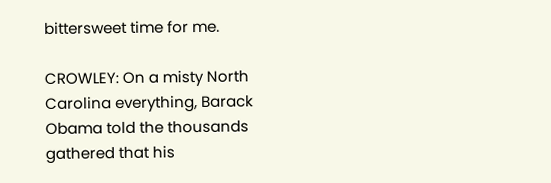bittersweet time for me.

CROWLEY: On a misty North Carolina everything, Barack Obama told the thousands gathered that his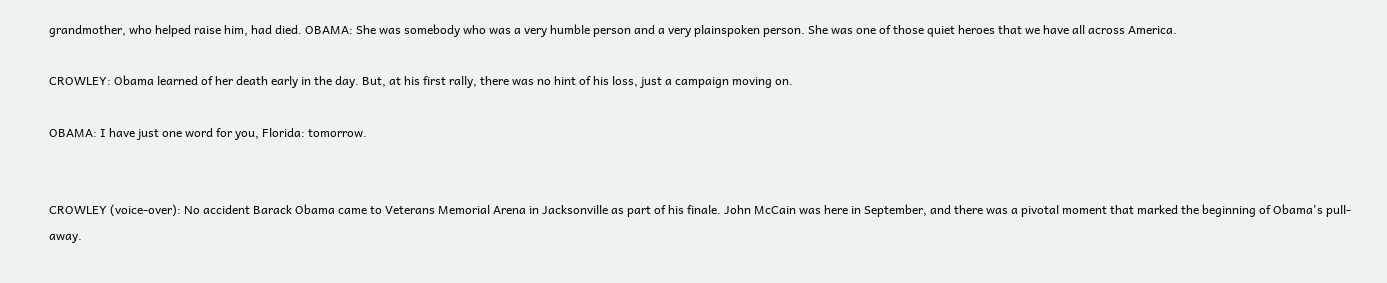grandmother, who helped raise him, had died. OBAMA: She was somebody who was a very humble person and a very plainspoken person. She was one of those quiet heroes that we have all across America.

CROWLEY: Obama learned of her death early in the day. But, at his first rally, there was no hint of his loss, just a campaign moving on.

OBAMA: I have just one word for you, Florida: tomorrow.


CROWLEY (voice-over): No accident Barack Obama came to Veterans Memorial Arena in Jacksonville as part of his finale. John McCain was here in September, and there was a pivotal moment that marked the beginning of Obama's pull-away.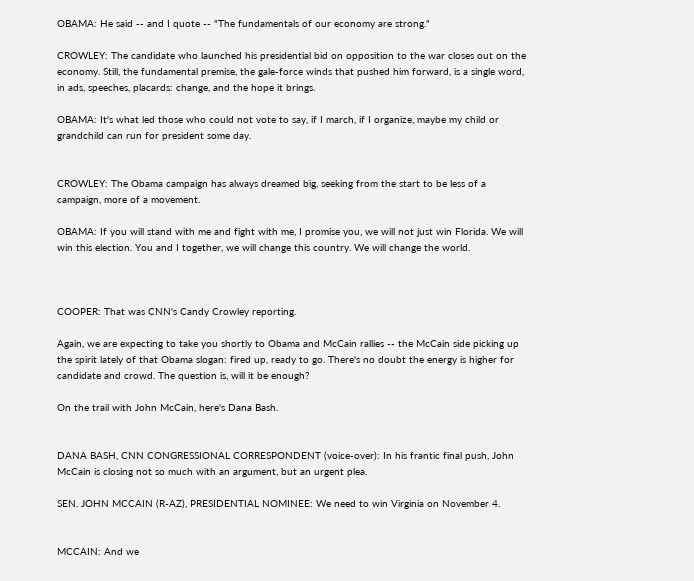OBAMA: He said -- and I quote -- "The fundamentals of our economy are strong."

CROWLEY: The candidate who launched his presidential bid on opposition to the war closes out on the economy. Still, the fundamental premise, the gale-force winds that pushed him forward, is a single word, in ads, speeches, placards: change, and the hope it brings.

OBAMA: It's what led those who could not vote to say, if I march, if I organize, maybe my child or grandchild can run for president some day.


CROWLEY: The Obama campaign has always dreamed big, seeking from the start to be less of a campaign, more of a movement.

OBAMA: If you will stand with me and fight with me, I promise you, we will not just win Florida. We will win this election. You and I together, we will change this country. We will change the world.



COOPER: That was CNN's Candy Crowley reporting.

Again, we are expecting to take you shortly to Obama and McCain rallies -- the McCain side picking up the spirit lately of that Obama slogan: fired up, ready to go. There's no doubt the energy is higher for candidate and crowd. The question is, will it be enough?

On the trail with John McCain, here's Dana Bash.


DANA BASH, CNN CONGRESSIONAL CORRESPONDENT (voice-over): In his frantic final push, John McCain is closing not so much with an argument, but an urgent plea.

SEN. JOHN MCCAIN (R-AZ), PRESIDENTIAL NOMINEE: We need to win Virginia on November 4.


MCCAIN: And we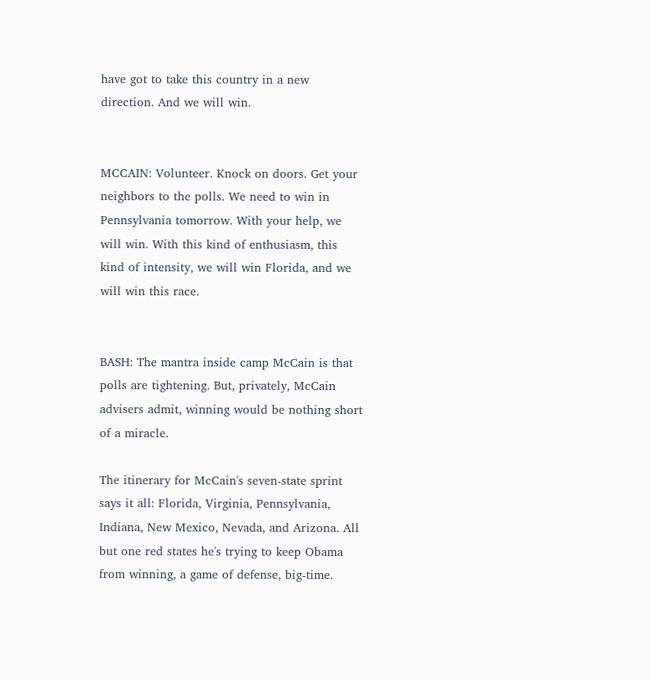have got to take this country in a new direction. And we will win.


MCCAIN: Volunteer. Knock on doors. Get your neighbors to the polls. We need to win in Pennsylvania tomorrow. With your help, we will win. With this kind of enthusiasm, this kind of intensity, we will win Florida, and we will win this race.


BASH: The mantra inside camp McCain is that polls are tightening. But, privately, McCain advisers admit, winning would be nothing short of a miracle.

The itinerary for McCain's seven-state sprint says it all: Florida, Virginia, Pennsylvania, Indiana, New Mexico, Nevada, and Arizona. All but one red states he's trying to keep Obama from winning, a game of defense, big-time.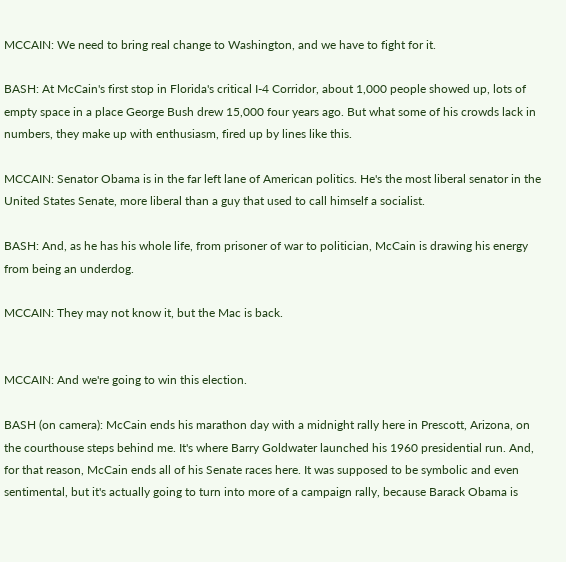MCCAIN: We need to bring real change to Washington, and we have to fight for it.

BASH: At McCain's first stop in Florida's critical I-4 Corridor, about 1,000 people showed up, lots of empty space in a place George Bush drew 15,000 four years ago. But what some of his crowds lack in numbers, they make up with enthusiasm, fired up by lines like this.

MCCAIN: Senator Obama is in the far left lane of American politics. He's the most liberal senator in the United States Senate, more liberal than a guy that used to call himself a socialist.

BASH: And, as he has his whole life, from prisoner of war to politician, McCain is drawing his energy from being an underdog.

MCCAIN: They may not know it, but the Mac is back.


MCCAIN: And we're going to win this election.

BASH (on camera): McCain ends his marathon day with a midnight rally here in Prescott, Arizona, on the courthouse steps behind me. It's where Barry Goldwater launched his 1960 presidential run. And, for that reason, McCain ends all of his Senate races here. It was supposed to be symbolic and even sentimental, but it's actually going to turn into more of a campaign rally, because Barack Obama is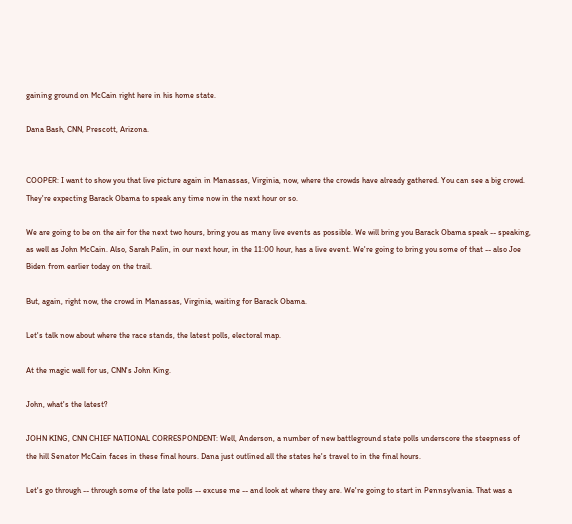gaining ground on McCain right here in his home state.

Dana Bash, CNN, Prescott, Arizona.


COOPER: I want to show you that live picture again in Manassas, Virginia, now, where the crowds have already gathered. You can see a big crowd. They're expecting Barack Obama to speak any time now in the next hour or so.

We are going to be on the air for the next two hours, bring you as many live events as possible. We will bring you Barack Obama speak -- speaking, as well as John McCain. Also, Sarah Palin, in our next hour, in the 11:00 hour, has a live event. We're going to bring you some of that -- also Joe Biden from earlier today on the trail.

But, again, right now, the crowd in Manassas, Virginia, waiting for Barack Obama.

Let's talk now about where the race stands, the latest polls, electoral map.

At the magic wall for us, CNN's John King.

John, what's the latest?

JOHN KING, CNN CHIEF NATIONAL CORRESPONDENT: Well, Anderson, a number of new battleground state polls underscore the steepness of the hill Senator McCain faces in these final hours. Dana just outlined all the states he's travel to in the final hours.

Let's go through -- through some of the late polls -- excuse me -- and look at where they are. We're going to start in Pennsylvania. That was a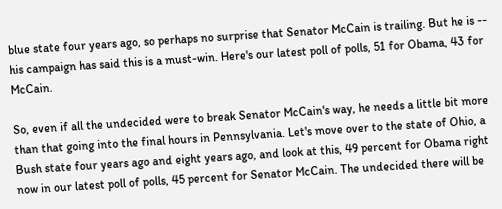blue state four years ago, so perhaps no surprise that Senator McCain is trailing. But he is -- his campaign has said this is a must-win. Here's our latest poll of polls, 51 for Obama, 43 for McCain.

So, even if all the undecided were to break Senator McCain's way, he needs a little bit more than that going into the final hours in Pennsylvania. Let's move over to the state of Ohio, a Bush state four years ago and eight years ago, and look at this, 49 percent for Obama right now in our latest poll of polls, 45 percent for Senator McCain. The undecided there will be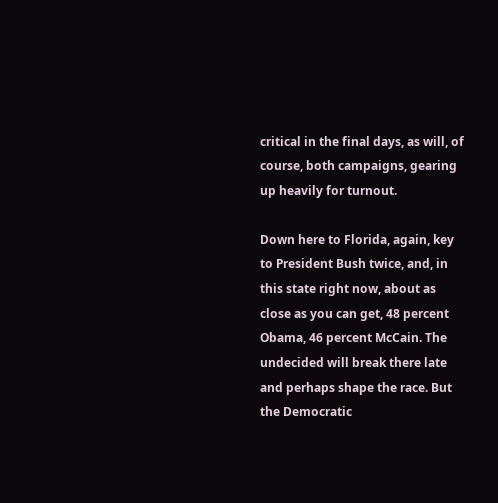critical in the final days, as will, of course, both campaigns, gearing up heavily for turnout.

Down here to Florida, again, key to President Bush twice, and, in this state right now, about as close as you can get, 48 percent Obama, 46 percent McCain. The undecided will break there late and perhaps shape the race. But the Democratic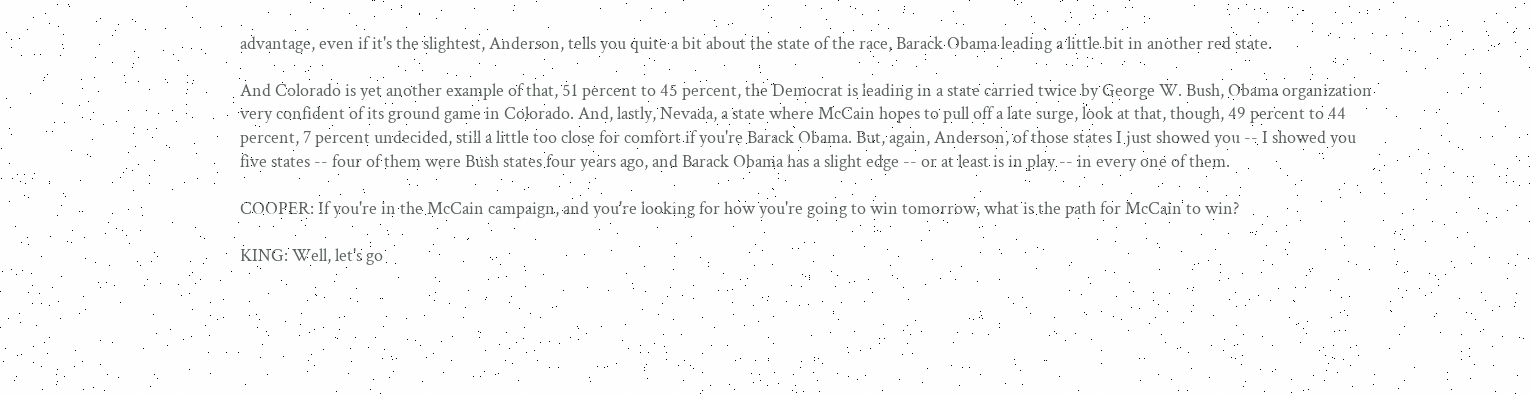advantage, even if it's the slightest, Anderson, tells you quite a bit about the state of the race, Barack Obama leading a little bit in another red state.

And Colorado is yet another example of that, 51 percent to 45 percent, the Democrat is leading in a state carried twice by George W. Bush, Obama organization very confident of its ground game in Colorado. And, lastly, Nevada, a state where McCain hopes to pull off a late surge, look at that, though, 49 percent to 44 percent, 7 percent undecided, still a little too close for comfort if you're Barack Obama. But, again, Anderson, of those states I just showed you -- I showed you five states -- four of them were Bush states four years ago, and Barack Obama has a slight edge -- or at least is in play -- in every one of them.

COOPER: If you're in the McCain campaign, and you're looking for how you're going to win tomorrow, what is the path for McCain to win?

KING: Well, let's go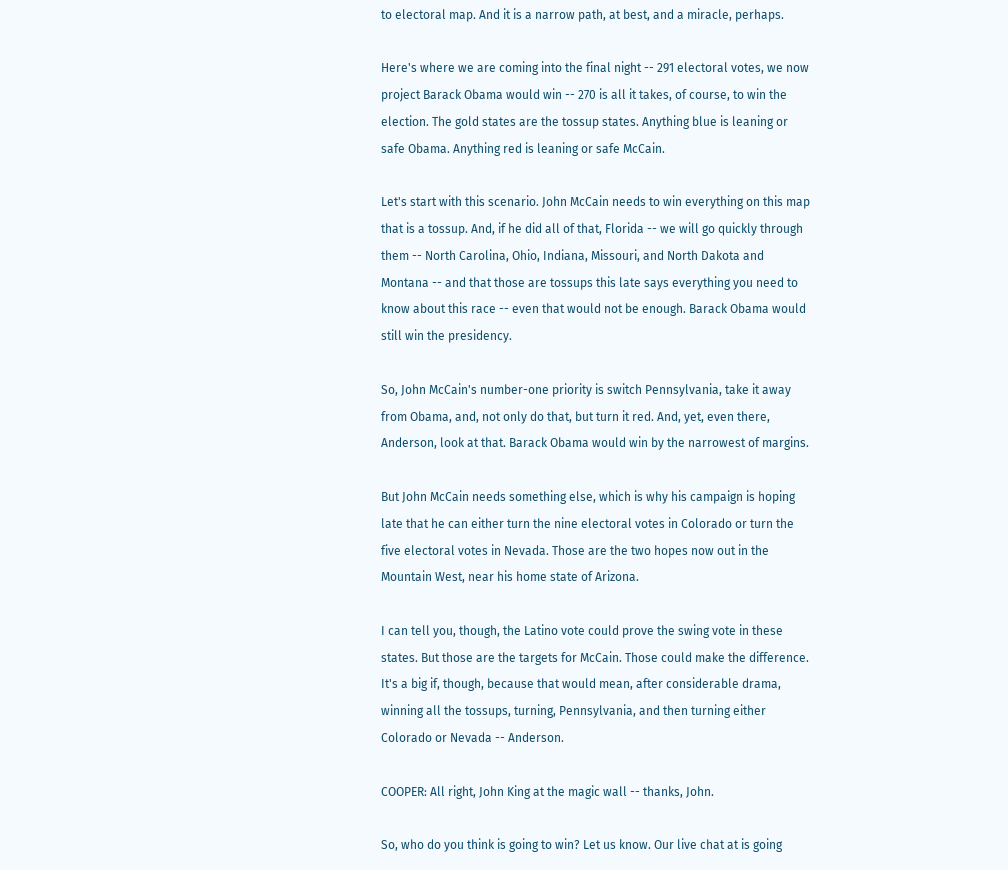to electoral map. And it is a narrow path, at best, and a miracle, perhaps.

Here's where we are coming into the final night -- 291 electoral votes, we now project Barack Obama would win -- 270 is all it takes, of course, to win the election. The gold states are the tossup states. Anything blue is leaning or safe Obama. Anything red is leaning or safe McCain.

Let's start with this scenario. John McCain needs to win everything on this map that is a tossup. And, if he did all of that, Florida -- we will go quickly through them -- North Carolina, Ohio, Indiana, Missouri, and North Dakota and Montana -- and that those are tossups this late says everything you need to know about this race -- even that would not be enough. Barack Obama would still win the presidency.

So, John McCain's number-one priority is switch Pennsylvania, take it away from Obama, and, not only do that, but turn it red. And, yet, even there, Anderson, look at that. Barack Obama would win by the narrowest of margins.

But John McCain needs something else, which is why his campaign is hoping late that he can either turn the nine electoral votes in Colorado or turn the five electoral votes in Nevada. Those are the two hopes now out in the Mountain West, near his home state of Arizona.

I can tell you, though, the Latino vote could prove the swing vote in these states. But those are the targets for McCain. Those could make the difference. It's a big if, though, because that would mean, after considerable drama, winning all the tossups, turning, Pennsylvania, and then turning either Colorado or Nevada -- Anderson.

COOPER: All right, John King at the magic wall -- thanks, John.

So, who do you think is going to win? Let us know. Our live chat at is going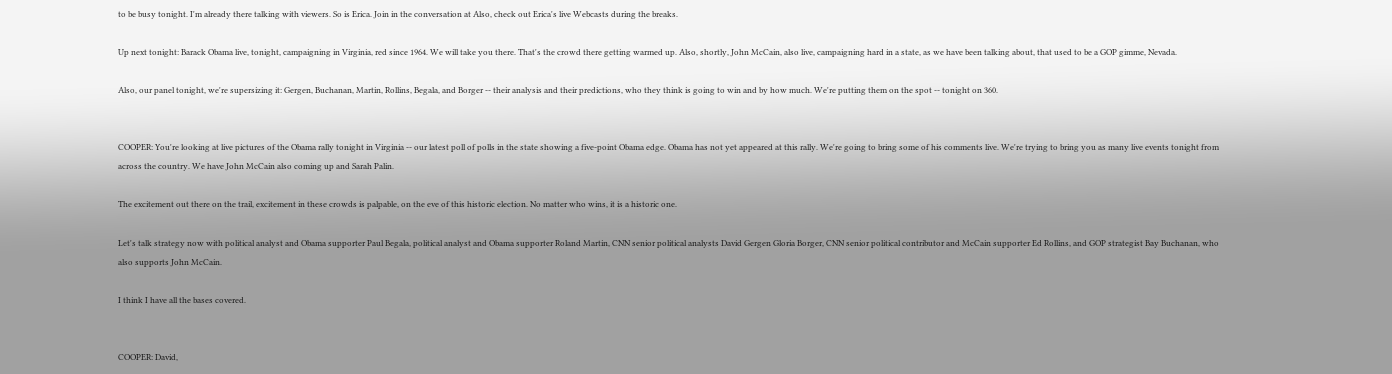to be busy tonight. I'm already there talking with viewers. So is Erica. Join in the conversation at Also, check out Erica's live Webcasts during the breaks.

Up next tonight: Barack Obama live, tonight, campaigning in Virginia, red since 1964. We will take you there. That's the crowd there getting warmed up. Also, shortly, John McCain, also live, campaigning hard in a state, as we have been talking about, that used to be a GOP gimme, Nevada.

Also, our panel tonight, we're supersizing it: Gergen, Buchanan, Martin, Rollins, Begala, and Borger -- their analysis and their predictions, who they think is going to win and by how much. We're putting them on the spot -- tonight on 360.


COOPER: You're looking at live pictures of the Obama rally tonight in Virginia -- our latest poll of polls in the state showing a five-point Obama edge. Obama has not yet appeared at this rally. We're going to bring some of his comments live. We're trying to bring you as many live events tonight from across the country. We have John McCain also coming up and Sarah Palin.

The excitement out there on the trail, excitement in these crowds is palpable, on the eve of this historic election. No matter who wins, it is a historic one.

Let's talk strategy now with political analyst and Obama supporter Paul Begala, political analyst and Obama supporter Roland Martin, CNN senior political analysts David Gergen Gloria Borger, CNN senior political contributor and McCain supporter Ed Rollins, and GOP strategist Bay Buchanan, who also supports John McCain.

I think I have all the bases covered.


COOPER: David,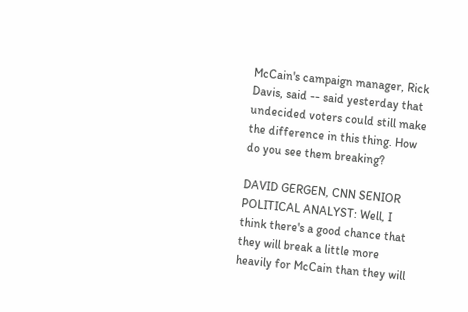McCain's campaign manager, Rick Davis, said -- said yesterday that undecided voters could still make the difference in this thing. How do you see them breaking?

DAVID GERGEN, CNN SENIOR POLITICAL ANALYST: Well, I think there's a good chance that they will break a little more heavily for McCain than they will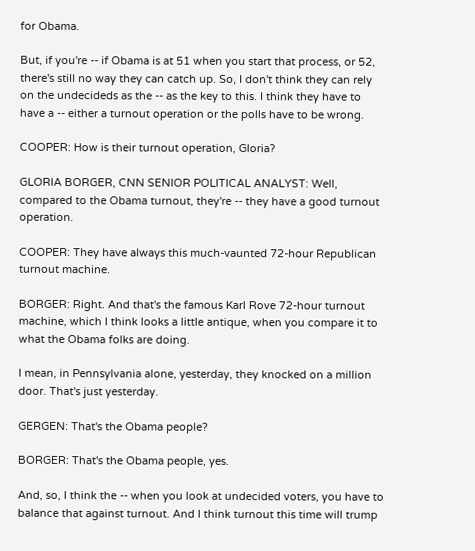for Obama.

But, if you're -- if Obama is at 51 when you start that process, or 52, there's still no way they can catch up. So, I don't think they can rely on the undecideds as the -- as the key to this. I think they have to have a -- either a turnout operation or the polls have to be wrong.

COOPER: How is their turnout operation, Gloria?

GLORIA BORGER, CNN SENIOR POLITICAL ANALYST: Well, compared to the Obama turnout, they're -- they have a good turnout operation.

COOPER: They have always this much-vaunted 72-hour Republican turnout machine.

BORGER: Right. And that's the famous Karl Rove 72-hour turnout machine, which I think looks a little antique, when you compare it to what the Obama folks are doing.

I mean, in Pennsylvania alone, yesterday, they knocked on a million door. That's just yesterday.

GERGEN: That's the Obama people?

BORGER: That's the Obama people, yes.

And, so, I think the -- when you look at undecided voters, you have to balance that against turnout. And I think turnout this time will trump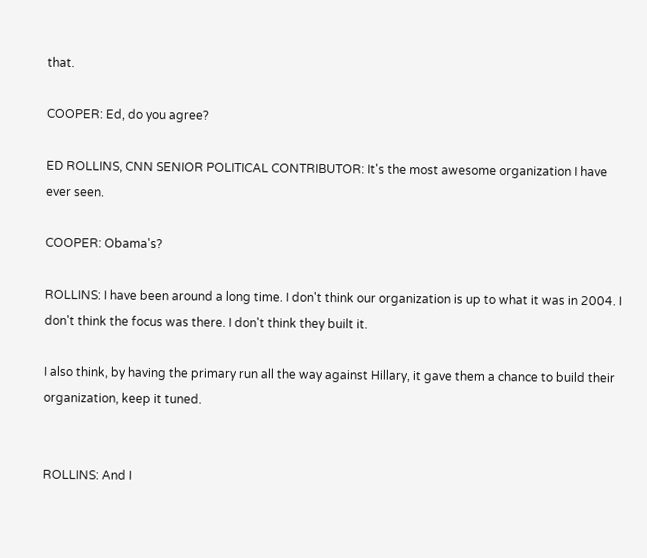that.

COOPER: Ed, do you agree?

ED ROLLINS, CNN SENIOR POLITICAL CONTRIBUTOR: It's the most awesome organization I have ever seen.

COOPER: Obama's?

ROLLINS: I have been around a long time. I don't think our organization is up to what it was in 2004. I don't think the focus was there. I don't think they built it.

I also think, by having the primary run all the way against Hillary, it gave them a chance to build their organization, keep it tuned.


ROLLINS: And I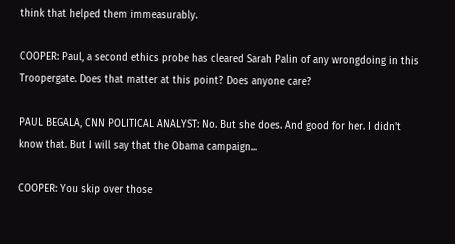think that helped them immeasurably.

COOPER: Paul, a second ethics probe has cleared Sarah Palin of any wrongdoing in this Troopergate. Does that matter at this point? Does anyone care?

PAUL BEGALA, CNN POLITICAL ANALYST: No. But she does. And good for her. I didn't know that. But I will say that the Obama campaign...

COOPER: You skip over those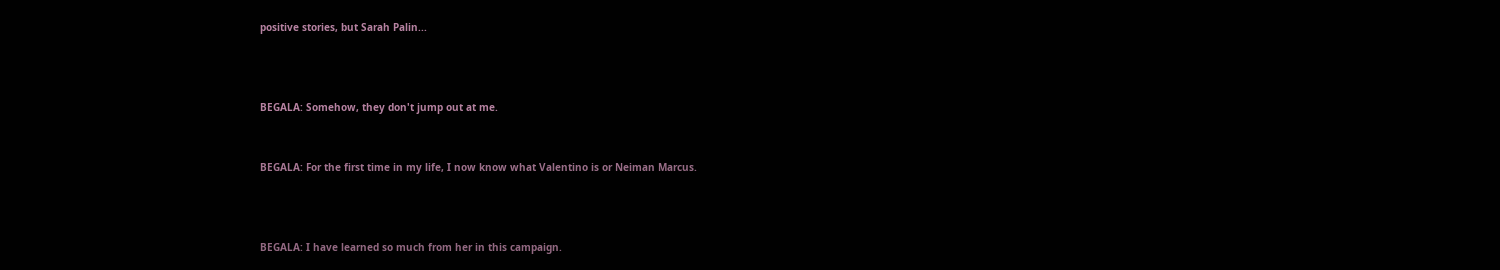positive stories, but Sarah Palin...



BEGALA: Somehow, they don't jump out at me.


BEGALA: For the first time in my life, I now know what Valentino is or Neiman Marcus.



BEGALA: I have learned so much from her in this campaign.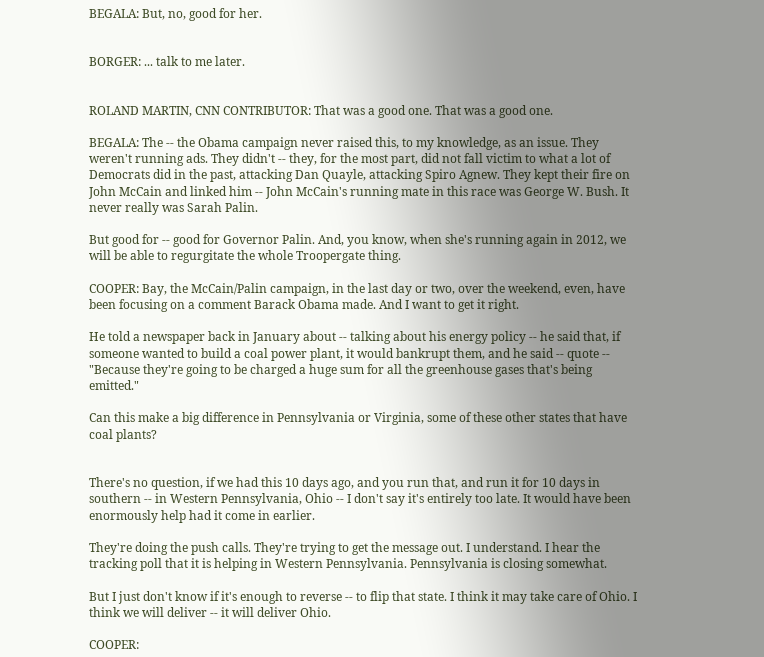BEGALA: But, no, good for her.


BORGER: ... talk to me later.


ROLAND MARTIN, CNN CONTRIBUTOR: That was a good one. That was a good one.

BEGALA: The -- the Obama campaign never raised this, to my knowledge, as an issue. They weren't running ads. They didn't -- they, for the most part, did not fall victim to what a lot of Democrats did in the past, attacking Dan Quayle, attacking Spiro Agnew. They kept their fire on John McCain and linked him -- John McCain's running mate in this race was George W. Bush. It never really was Sarah Palin.

But good for -- good for Governor Palin. And, you know, when she's running again in 2012, we will be able to regurgitate the whole Troopergate thing.

COOPER: Bay, the McCain/Palin campaign, in the last day or two, over the weekend, even, have been focusing on a comment Barack Obama made. And I want to get it right.

He told a newspaper back in January about -- talking about his energy policy -- he said that, if someone wanted to build a coal power plant, it would bankrupt them, and he said -- quote -- "Because they're going to be charged a huge sum for all the greenhouse gases that's being emitted."

Can this make a big difference in Pennsylvania or Virginia, some of these other states that have coal plants?


There's no question, if we had this 10 days ago, and you run that, and run it for 10 days in southern -- in Western Pennsylvania, Ohio -- I don't say it's entirely too late. It would have been enormously help had it come in earlier.

They're doing the push calls. They're trying to get the message out. I understand. I hear the tracking poll that it is helping in Western Pennsylvania. Pennsylvania is closing somewhat.

But I just don't know if it's enough to reverse -- to flip that state. I think it may take care of Ohio. I think we will deliver -- it will deliver Ohio.

COOPER: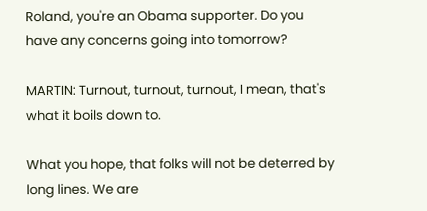Roland, you're an Obama supporter. Do you have any concerns going into tomorrow?

MARTIN: Turnout, turnout, turnout, I mean, that's what it boils down to.

What you hope, that folks will not be deterred by long lines. We are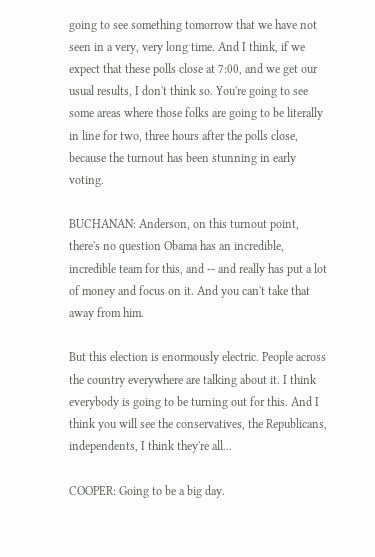going to see something tomorrow that we have not seen in a very, very long time. And I think, if we expect that these polls close at 7:00, and we get our usual results, I don't think so. You're going to see some areas where those folks are going to be literally in line for two, three hours after the polls close, because the turnout has been stunning in early voting.

BUCHANAN: Anderson, on this turnout point, there's no question Obama has an incredible, incredible team for this, and -- and really has put a lot of money and focus on it. And you can't take that away from him.

But this election is enormously electric. People across the country everywhere are talking about it. I think everybody is going to be turning out for this. And I think you will see the conservatives, the Republicans, independents, I think they're all...

COOPER: Going to be a big day.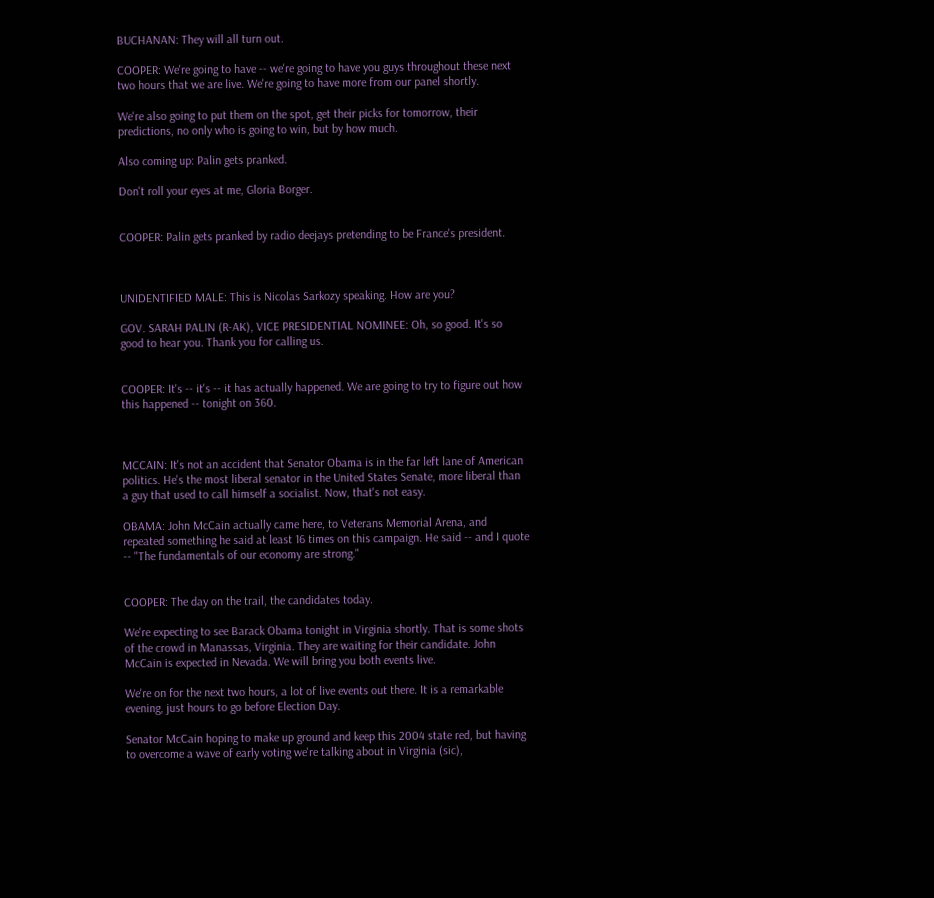BUCHANAN: They will all turn out.

COOPER: We're going to have -- we're going to have you guys throughout these next two hours that we are live. We're going to have more from our panel shortly.

We're also going to put them on the spot, get their picks for tomorrow, their predictions, no only who is going to win, but by how much.

Also coming up: Palin gets pranked.

Don't roll your eyes at me, Gloria Borger.


COOPER: Palin gets pranked by radio deejays pretending to be France's president.



UNIDENTIFIED MALE: This is Nicolas Sarkozy speaking. How are you?

GOV. SARAH PALIN (R-AK), VICE PRESIDENTIAL NOMINEE: Oh, so good. It's so good to hear you. Thank you for calling us.


COOPER: It's -- it's -- it has actually happened. We are going to try to figure out how this happened -- tonight on 360.



MCCAIN: It's not an accident that Senator Obama is in the far left lane of American politics. He's the most liberal senator in the United States Senate, more liberal than a guy that used to call himself a socialist. Now, that's not easy.

OBAMA: John McCain actually came here, to Veterans Memorial Arena, and repeated something he said at least 16 times on this campaign. He said -- and I quote -- "The fundamentals of our economy are strong."


COOPER: The day on the trail, the candidates today.

We're expecting to see Barack Obama tonight in Virginia shortly. That is some shots of the crowd in Manassas, Virginia. They are waiting for their candidate. John McCain is expected in Nevada. We will bring you both events live.

We're on for the next two hours, a lot of live events out there. It is a remarkable evening, just hours to go before Election Day.

Senator McCain hoping to make up ground and keep this 2004 state red, but having to overcome a wave of early voting we're talking about in Virginia (sic),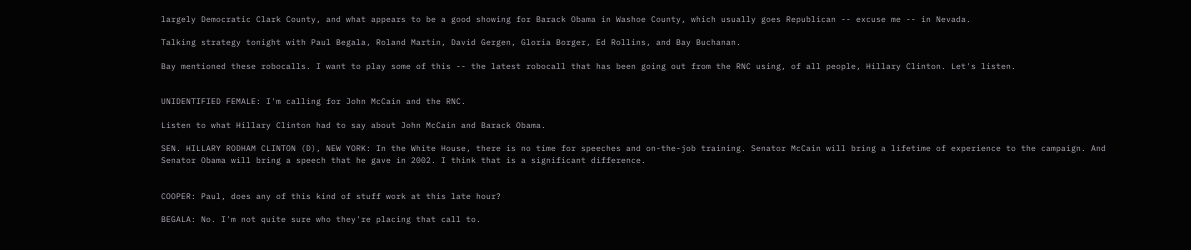largely Democratic Clark County, and what appears to be a good showing for Barack Obama in Washoe County, which usually goes Republican -- excuse me -- in Nevada.

Talking strategy tonight with Paul Begala, Roland Martin, David Gergen, Gloria Borger, Ed Rollins, and Bay Buchanan.

Bay mentioned these robocalls. I want to play some of this -- the latest robocall that has been going out from the RNC using, of all people, Hillary Clinton. Let's listen.


UNIDENTIFIED FEMALE: I'm calling for John McCain and the RNC.

Listen to what Hillary Clinton had to say about John McCain and Barack Obama.

SEN. HILLARY RODHAM CLINTON (D), NEW YORK: In the White House, there is no time for speeches and on-the-job training. Senator McCain will bring a lifetime of experience to the campaign. And Senator Obama will bring a speech that he gave in 2002. I think that is a significant difference.


COOPER: Paul, does any of this kind of stuff work at this late hour?

BEGALA: No. I'm not quite sure who they're placing that call to.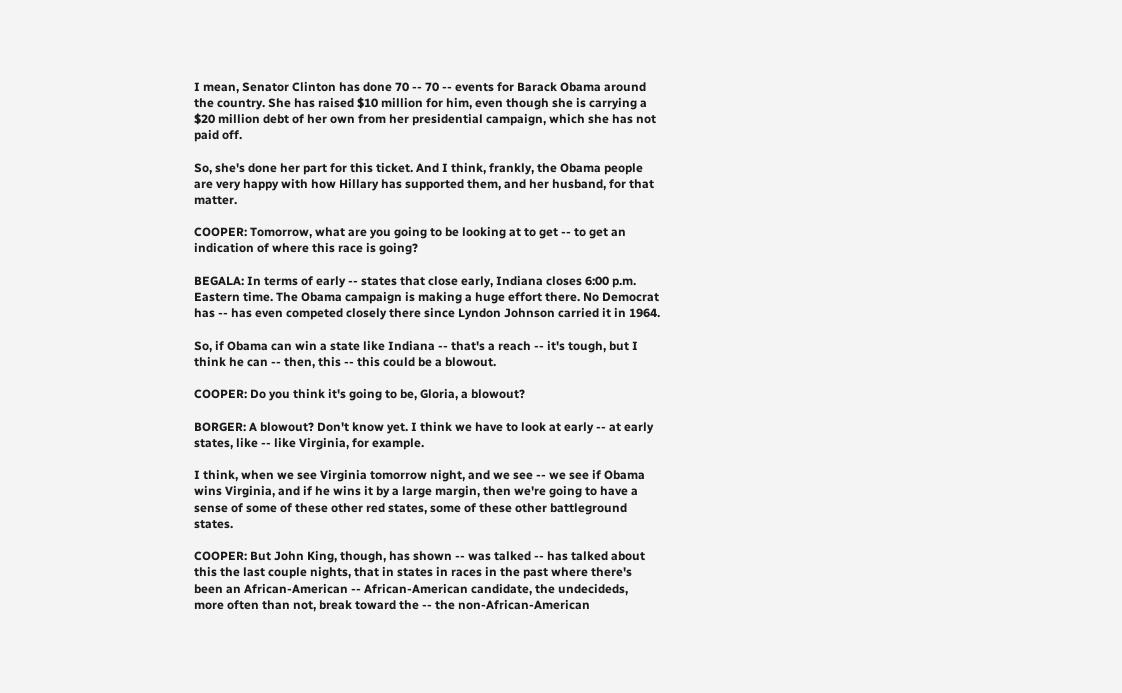I mean, Senator Clinton has done 70 -- 70 -- events for Barack Obama around the country. She has raised $10 million for him, even though she is carrying a $20 million debt of her own from her presidential campaign, which she has not paid off.

So, she's done her part for this ticket. And I think, frankly, the Obama people are very happy with how Hillary has supported them, and her husband, for that matter.

COOPER: Tomorrow, what are you going to be looking at to get -- to get an indication of where this race is going?

BEGALA: In terms of early -- states that close early, Indiana closes 6:00 p.m. Eastern time. The Obama campaign is making a huge effort there. No Democrat has -- has even competed closely there since Lyndon Johnson carried it in 1964.

So, if Obama can win a state like Indiana -- that's a reach -- it's tough, but I think he can -- then, this -- this could be a blowout.

COOPER: Do you think it's going to be, Gloria, a blowout?

BORGER: A blowout? Don't know yet. I think we have to look at early -- at early states, like -- like Virginia, for example.

I think, when we see Virginia tomorrow night, and we see -- we see if Obama wins Virginia, and if he wins it by a large margin, then we're going to have a sense of some of these other red states, some of these other battleground states.

COOPER: But John King, though, has shown -- was talked -- has talked about this the last couple nights, that in states in races in the past where there's been an African-American -- African-American candidate, the undecideds, more often than not, break toward the -- the non-African-American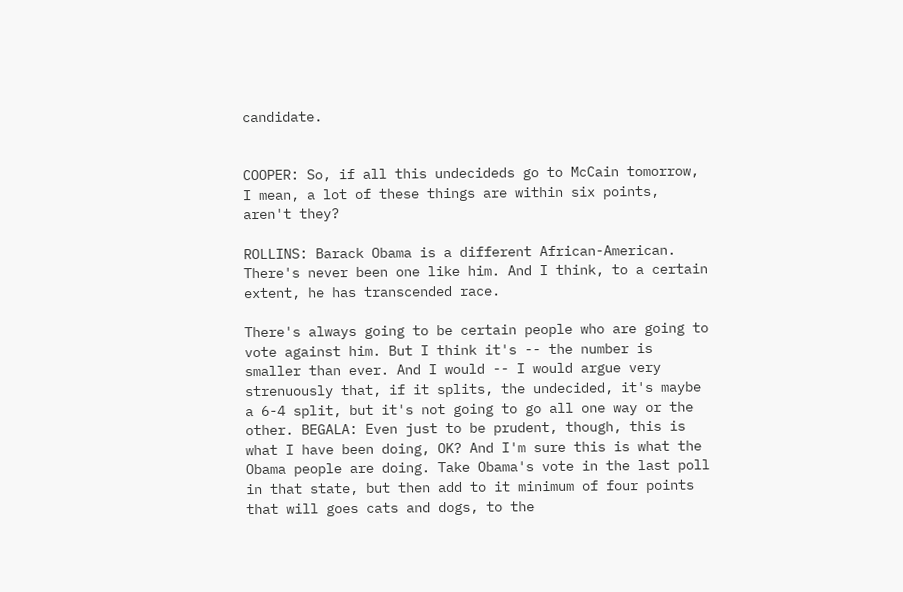candidate.


COOPER: So, if all this undecideds go to McCain tomorrow, I mean, a lot of these things are within six points, aren't they?

ROLLINS: Barack Obama is a different African-American. There's never been one like him. And I think, to a certain extent, he has transcended race.

There's always going to be certain people who are going to vote against him. But I think it's -- the number is smaller than ever. And I would -- I would argue very strenuously that, if it splits, the undecided, it's maybe a 6-4 split, but it's not going to go all one way or the other. BEGALA: Even just to be prudent, though, this is what I have been doing, OK? And I'm sure this is what the Obama people are doing. Take Obama's vote in the last poll in that state, but then add to it minimum of four points that will goes cats and dogs, to the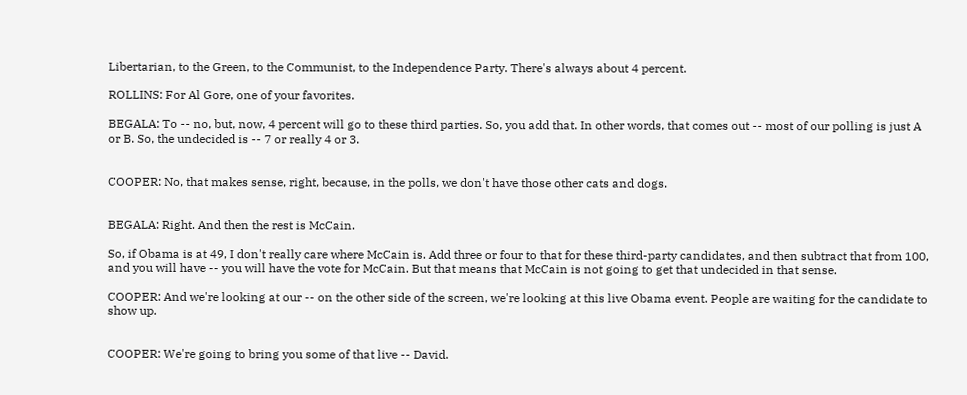Libertarian, to the Green, to the Communist, to the Independence Party. There's always about 4 percent.

ROLLINS: For Al Gore, one of your favorites.

BEGALA: To -- no, but, now, 4 percent will go to these third parties. So, you add that. In other words, that comes out -- most of our polling is just A or B. So, the undecided is -- 7 or really 4 or 3.


COOPER: No, that makes sense, right, because, in the polls, we don't have those other cats and dogs.


BEGALA: Right. And then the rest is McCain.

So, if Obama is at 49, I don't really care where McCain is. Add three or four to that for these third-party candidates, and then subtract that from 100, and you will have -- you will have the vote for McCain. But that means that McCain is not going to get that undecided in that sense.

COOPER: And we're looking at our -- on the other side of the screen, we're looking at this live Obama event. People are waiting for the candidate to show up.


COOPER: We're going to bring you some of that live -- David.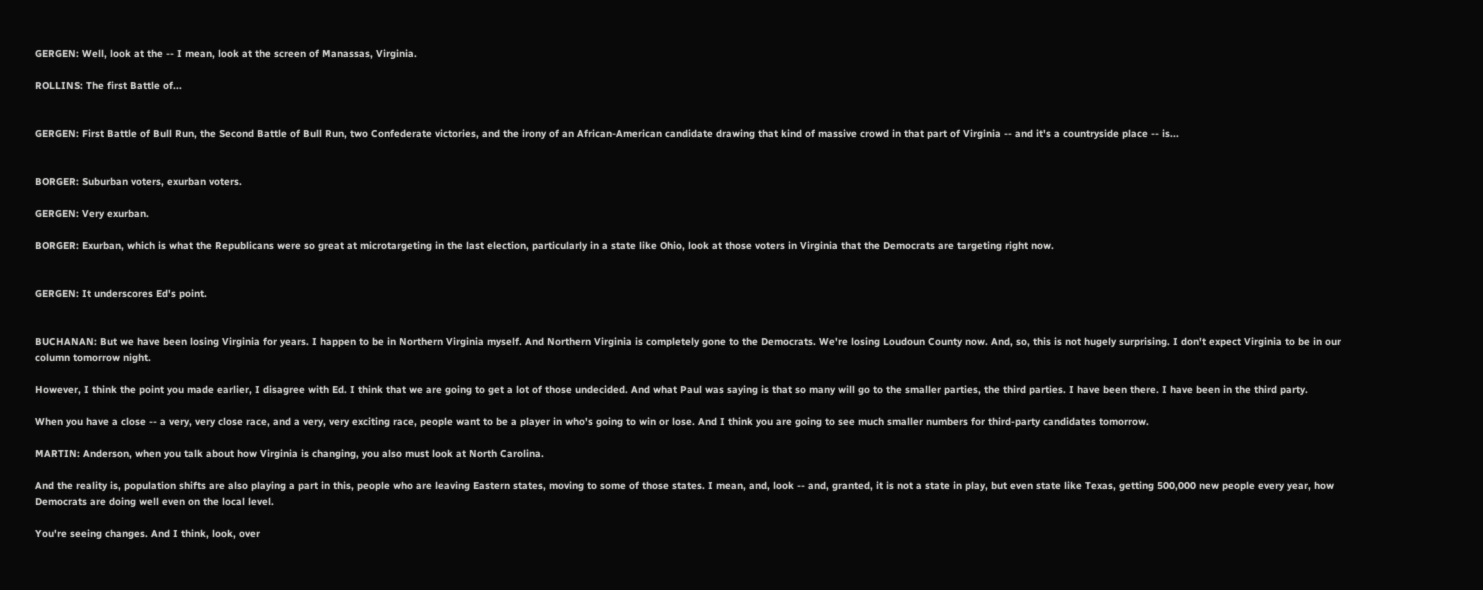GERGEN: Well, look at the -- I mean, look at the screen of Manassas, Virginia.

ROLLINS: The first Battle of...


GERGEN: First Battle of Bull Run, the Second Battle of Bull Run, two Confederate victories, and the irony of an African-American candidate drawing that kind of massive crowd in that part of Virginia -- and it's a countryside place -- is...


BORGER: Suburban voters, exurban voters.

GERGEN: Very exurban.

BORGER: Exurban, which is what the Republicans were so great at microtargeting in the last election, particularly in a state like Ohio, look at those voters in Virginia that the Democrats are targeting right now.


GERGEN: It underscores Ed's point.


BUCHANAN: But we have been losing Virginia for years. I happen to be in Northern Virginia myself. And Northern Virginia is completely gone to the Democrats. We're losing Loudoun County now. And, so, this is not hugely surprising. I don't expect Virginia to be in our column tomorrow night.

However, I think the point you made earlier, I disagree with Ed. I think that we are going to get a lot of those undecided. And what Paul was saying is that so many will go to the smaller parties, the third parties. I have been there. I have been in the third party.

When you have a close -- a very, very close race, and a very, very exciting race, people want to be a player in who's going to win or lose. And I think you are going to see much smaller numbers for third-party candidates tomorrow.

MARTIN: Anderson, when you talk about how Virginia is changing, you also must look at North Carolina.

And the reality is, population shifts are also playing a part in this, people who are leaving Eastern states, moving to some of those states. I mean, and, look -- and, granted, it is not a state in play, but even state like Texas, getting 500,000 new people every year, how Democrats are doing well even on the local level.

You're seeing changes. And I think, look, over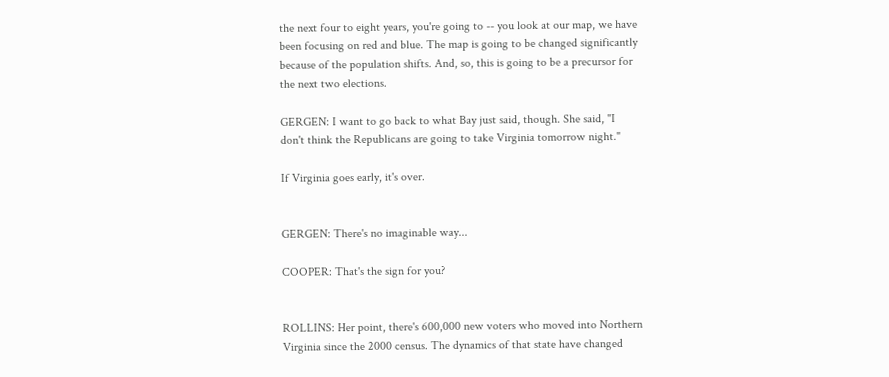the next four to eight years, you're going to -- you look at our map, we have been focusing on red and blue. The map is going to be changed significantly because of the population shifts. And, so, this is going to be a precursor for the next two elections.

GERGEN: I want to go back to what Bay just said, though. She said, "I don't think the Republicans are going to take Virginia tomorrow night."

If Virginia goes early, it's over.


GERGEN: There's no imaginable way...

COOPER: That's the sign for you?


ROLLINS: Her point, there's 600,000 new voters who moved into Northern Virginia since the 2000 census. The dynamics of that state have changed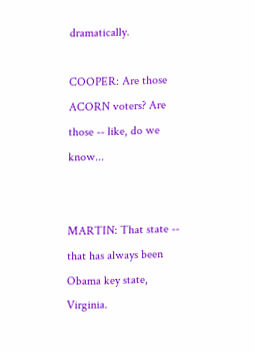dramatically.

COOPER: Are those ACORN voters? Are those -- like, do we know...


MARTIN: That state -- that has always been Obama key state, Virginia.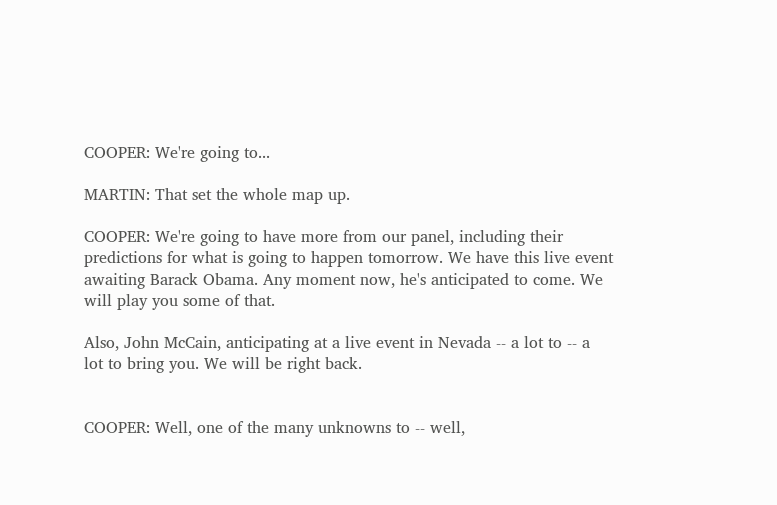COOPER: We're going to...

MARTIN: That set the whole map up.

COOPER: We're going to have more from our panel, including their predictions for what is going to happen tomorrow. We have this live event awaiting Barack Obama. Any moment now, he's anticipated to come. We will play you some of that.

Also, John McCain, anticipating at a live event in Nevada -- a lot to -- a lot to bring you. We will be right back.


COOPER: Well, one of the many unknowns to -- well,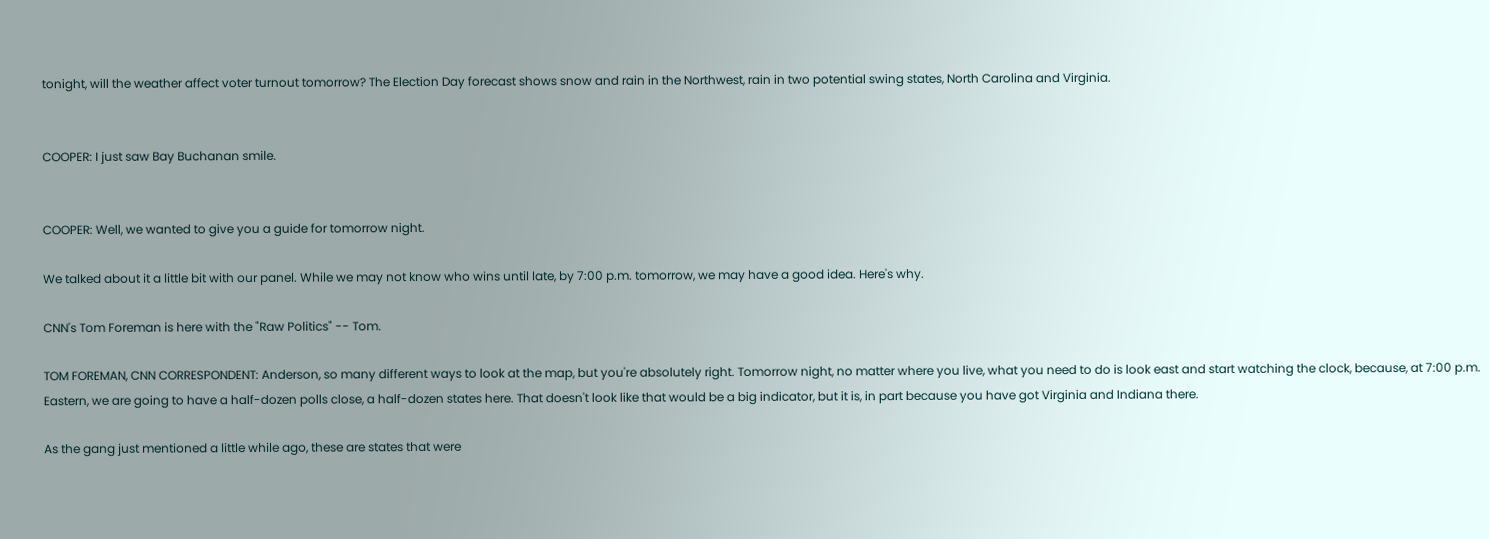tonight, will the weather affect voter turnout tomorrow? The Election Day forecast shows snow and rain in the Northwest, rain in two potential swing states, North Carolina and Virginia.


COOPER: I just saw Bay Buchanan smile.


COOPER: Well, we wanted to give you a guide for tomorrow night.

We talked about it a little bit with our panel. While we may not know who wins until late, by 7:00 p.m. tomorrow, we may have a good idea. Here's why.

CNN's Tom Foreman is here with the "Raw Politics" -- Tom.

TOM FOREMAN, CNN CORRESPONDENT: Anderson, so many different ways to look at the map, but you're absolutely right. Tomorrow night, no matter where you live, what you need to do is look east and start watching the clock, because, at 7:00 p.m. Eastern, we are going to have a half-dozen polls close, a half-dozen states here. That doesn't look like that would be a big indicator, but it is, in part because you have got Virginia and Indiana there.

As the gang just mentioned a little while ago, these are states that were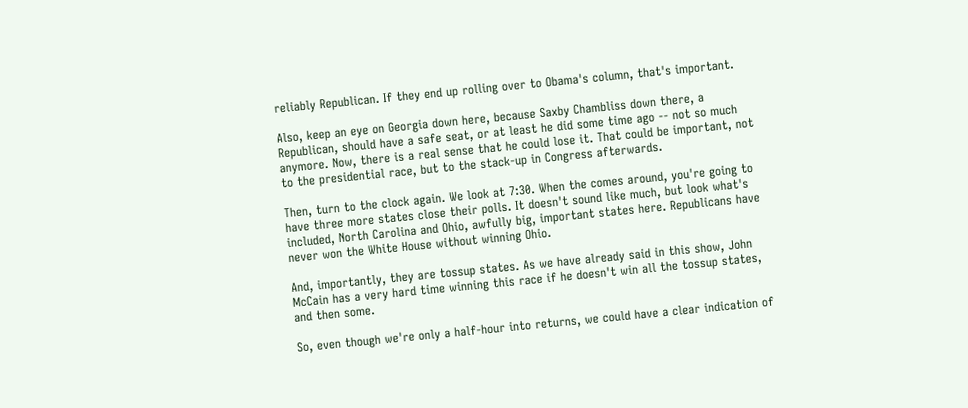reliably Republican. If they end up rolling over to Obama's column, that's important.

Also, keep an eye on Georgia down here, because Saxby Chambliss down there, a Republican, should have a safe seat, or at least he did some time ago -- not so much anymore. Now, there is a real sense that he could lose it. That could be important, not to the presidential race, but to the stack-up in Congress afterwards.

Then, turn to the clock again. We look at 7:30. When the comes around, you're going to have three more states close their polls. It doesn't sound like much, but look what's included, North Carolina and Ohio, awfully big, important states here. Republicans have never won the White House without winning Ohio.

And, importantly, they are tossup states. As we have already said in this show, John McCain has a very hard time winning this race if he doesn't win all the tossup states, and then some.

So, even though we're only a half-hour into returns, we could have a clear indication of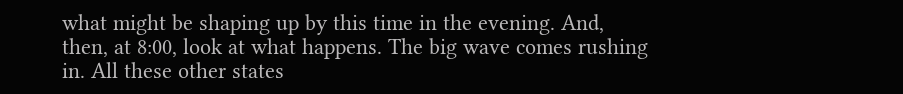what might be shaping up by this time in the evening. And, then, at 8:00, look at what happens. The big wave comes rushing in. All these other states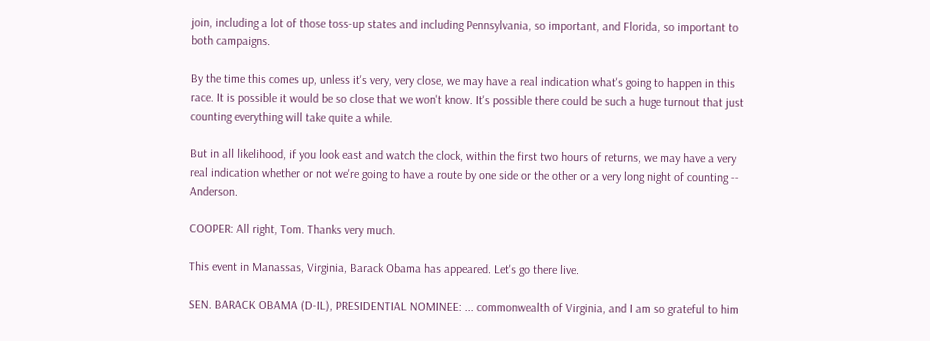join, including a lot of those toss-up states and including Pennsylvania, so important, and Florida, so important to both campaigns.

By the time this comes up, unless it's very, very close, we may have a real indication what's going to happen in this race. It is possible it would be so close that we won't know. It's possible there could be such a huge turnout that just counting everything will take quite a while.

But in all likelihood, if you look east and watch the clock, within the first two hours of returns, we may have a very real indication whether or not we're going to have a route by one side or the other or a very long night of counting -- Anderson.

COOPER: All right, Tom. Thanks very much.

This event in Manassas, Virginia, Barack Obama has appeared. Let's go there live.

SEN. BARACK OBAMA (D-IL), PRESIDENTIAL NOMINEE: ... commonwealth of Virginia, and I am so grateful to him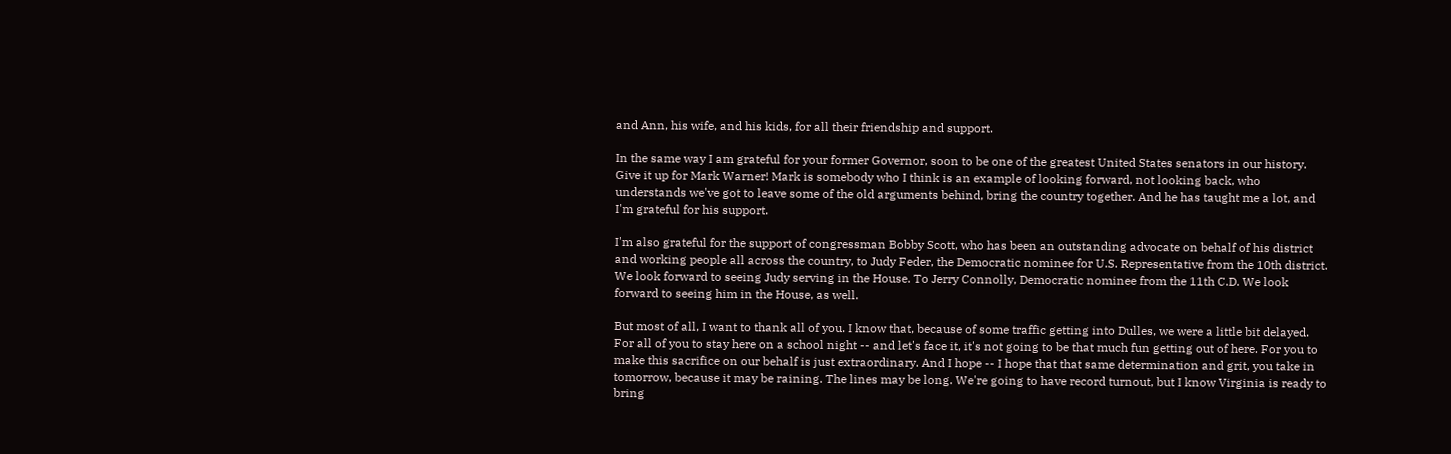and Ann, his wife, and his kids, for all their friendship and support.

In the same way I am grateful for your former Governor, soon to be one of the greatest United States senators in our history. Give it up for Mark Warner! Mark is somebody who I think is an example of looking forward, not looking back, who understands we've got to leave some of the old arguments behind, bring the country together. And he has taught me a lot, and I'm grateful for his support.

I'm also grateful for the support of congressman Bobby Scott, who has been an outstanding advocate on behalf of his district and working people all across the country, to Judy Feder, the Democratic nominee for U.S. Representative from the 10th district. We look forward to seeing Judy serving in the House. To Jerry Connolly, Democratic nominee from the 11th C.D. We look forward to seeing him in the House, as well.

But most of all, I want to thank all of you. I know that, because of some traffic getting into Dulles, we were a little bit delayed. For all of you to stay here on a school night -- and let's face it, it's not going to be that much fun getting out of here. For you to make this sacrifice on our behalf is just extraordinary. And I hope -- I hope that that same determination and grit, you take in tomorrow, because it may be raining. The lines may be long. We're going to have record turnout, but I know Virginia is ready to bring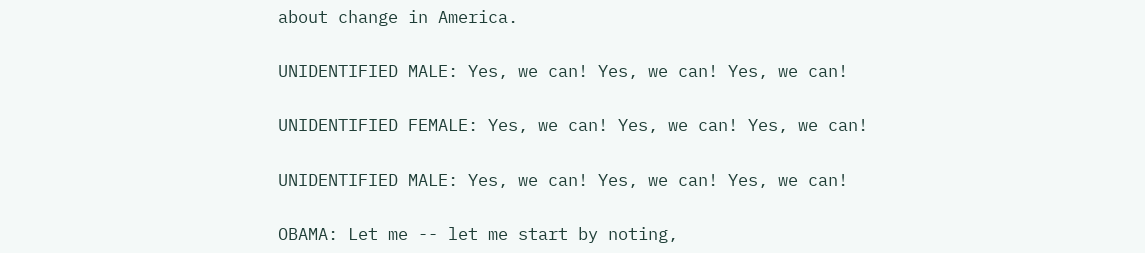about change in America.

UNIDENTIFIED MALE: Yes, we can! Yes, we can! Yes, we can!

UNIDENTIFIED FEMALE: Yes, we can! Yes, we can! Yes, we can!

UNIDENTIFIED MALE: Yes, we can! Yes, we can! Yes, we can!

OBAMA: Let me -- let me start by noting,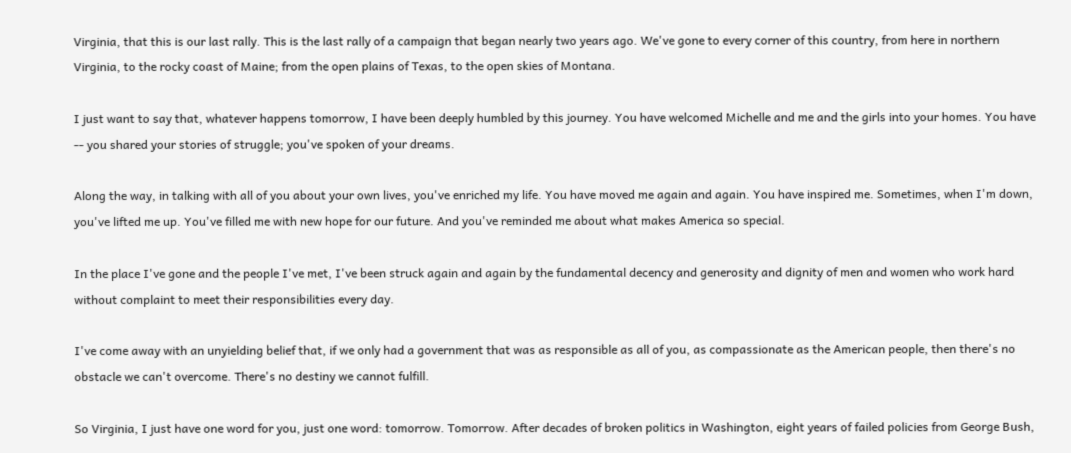Virginia, that this is our last rally. This is the last rally of a campaign that began nearly two years ago. We've gone to every corner of this country, from here in northern Virginia, to the rocky coast of Maine; from the open plains of Texas, to the open skies of Montana.

I just want to say that, whatever happens tomorrow, I have been deeply humbled by this journey. You have welcomed Michelle and me and the girls into your homes. You have -- you shared your stories of struggle; you've spoken of your dreams.

Along the way, in talking with all of you about your own lives, you've enriched my life. You have moved me again and again. You have inspired me. Sometimes, when I'm down, you've lifted me up. You've filled me with new hope for our future. And you've reminded me about what makes America so special.

In the place I've gone and the people I've met, I've been struck again and again by the fundamental decency and generosity and dignity of men and women who work hard without complaint to meet their responsibilities every day.

I've come away with an unyielding belief that, if we only had a government that was as responsible as all of you, as compassionate as the American people, then there's no obstacle we can't overcome. There's no destiny we cannot fulfill.

So Virginia, I just have one word for you, just one word: tomorrow. Tomorrow. After decades of broken politics in Washington, eight years of failed policies from George Bush,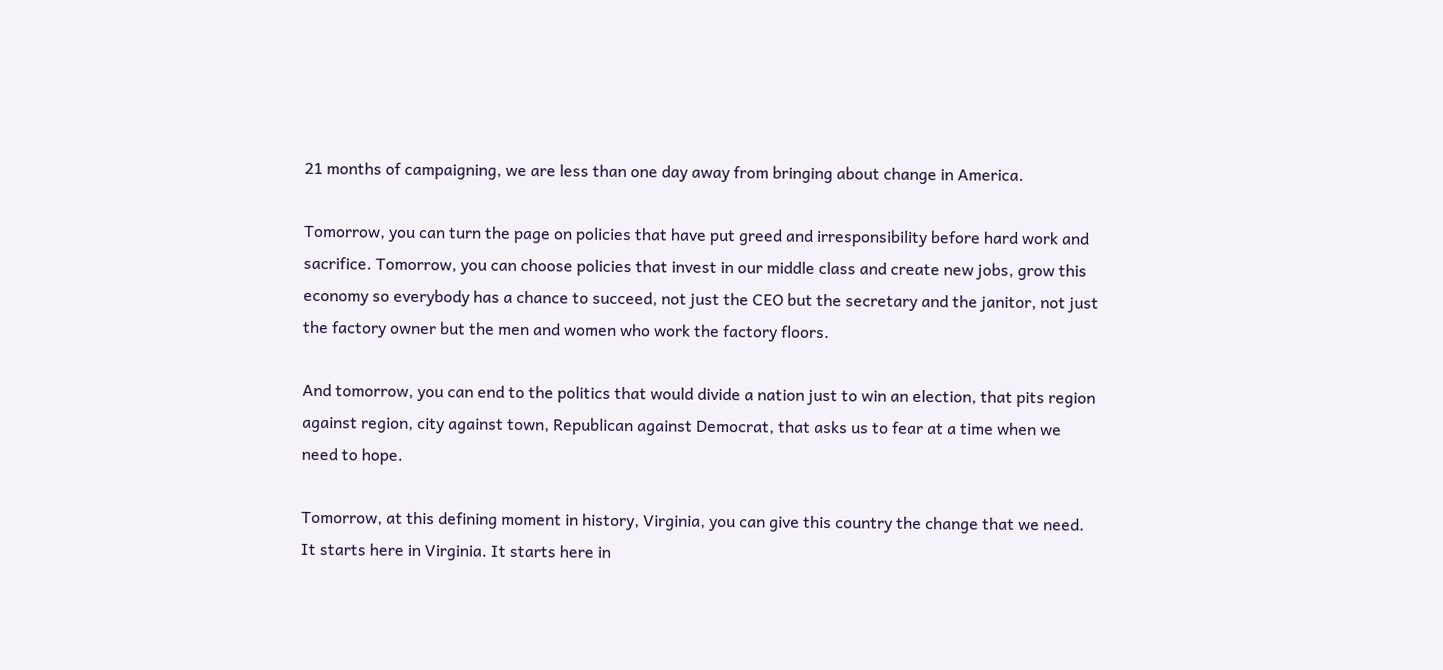21 months of campaigning, we are less than one day away from bringing about change in America.

Tomorrow, you can turn the page on policies that have put greed and irresponsibility before hard work and sacrifice. Tomorrow, you can choose policies that invest in our middle class and create new jobs, grow this economy so everybody has a chance to succeed, not just the CEO but the secretary and the janitor, not just the factory owner but the men and women who work the factory floors.

And tomorrow, you can end to the politics that would divide a nation just to win an election, that pits region against region, city against town, Republican against Democrat, that asks us to fear at a time when we need to hope.

Tomorrow, at this defining moment in history, Virginia, you can give this country the change that we need. It starts here in Virginia. It starts here in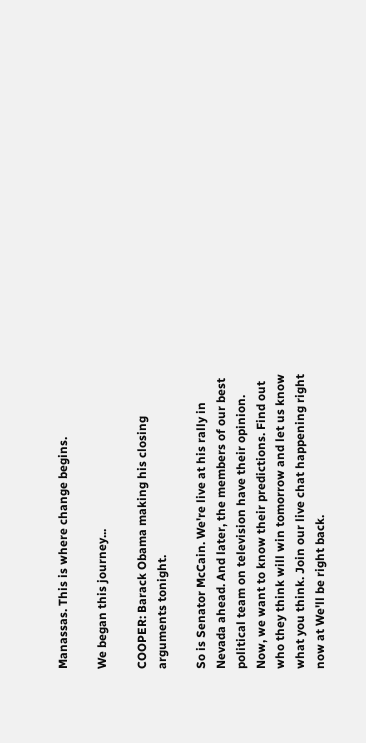Manassas. This is where change begins.

We began this journey...

COOPER: Barack Obama making his closing arguments tonight.

So is Senator McCain. We're live at his rally in Nevada ahead. And later, the members of our best political team on television have their opinion. Now, we want to know their predictions. Find out who they think will win tomorrow and let us know what you think. Join our live chat happening right now at We'll be right back.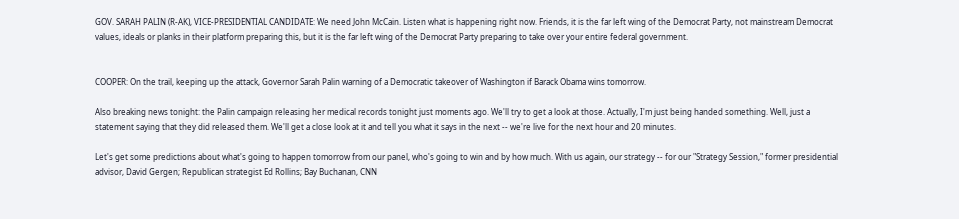GOV. SARAH PALIN (R-AK), VICE-PRESIDENTIAL CANDIDATE: We need John McCain. Listen what is happening right now. Friends, it is the far left wing of the Democrat Party, not mainstream Democrat values, ideals or planks in their platform preparing this, but it is the far left wing of the Democrat Party preparing to take over your entire federal government.


COOPER: On the trail, keeping up the attack, Governor Sarah Palin warning of a Democratic takeover of Washington if Barack Obama wins tomorrow.

Also breaking news tonight: the Palin campaign releasing her medical records tonight just moments ago. We'll try to get a look at those. Actually, I'm just being handed something. Well, just a statement saying that they did released them. We'll get a close look at it and tell you what it says in the next -- we're live for the next hour and 20 minutes.

Let's get some predictions about what's going to happen tomorrow from our panel, who's going to win and by how much. With us again, our strategy -- for our "Strategy Session," former presidential advisor, David Gergen; Republican strategist Ed Rollins; Bay Buchanan, CNN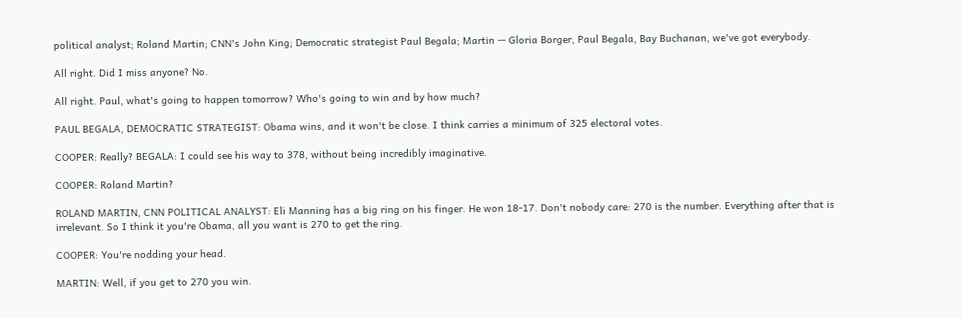political analyst; Roland Martin; CNN's John King; Democratic strategist Paul Begala; Martin -- Gloria Borger, Paul Begala, Bay Buchanan, we've got everybody.

All right. Did I miss anyone? No.

All right. Paul, what's going to happen tomorrow? Who's going to win and by how much?

PAUL BEGALA, DEMOCRATIC STRATEGIST: Obama wins, and it won't be close. I think carries a minimum of 325 electoral votes.

COOPER: Really? BEGALA: I could see his way to 378, without being incredibly imaginative.

COOPER: Roland Martin?

ROLAND MARTIN, CNN POLITICAL ANALYST: Eli Manning has a big ring on his finger. He won 18-17. Don't nobody care: 270 is the number. Everything after that is irrelevant. So I think it you're Obama, all you want is 270 to get the ring.

COOPER: You're nodding your head.

MARTIN: Well, if you get to 270 you win.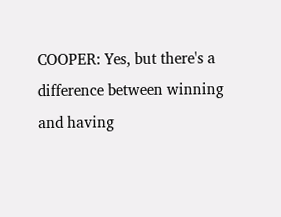COOPER: Yes, but there's a difference between winning and having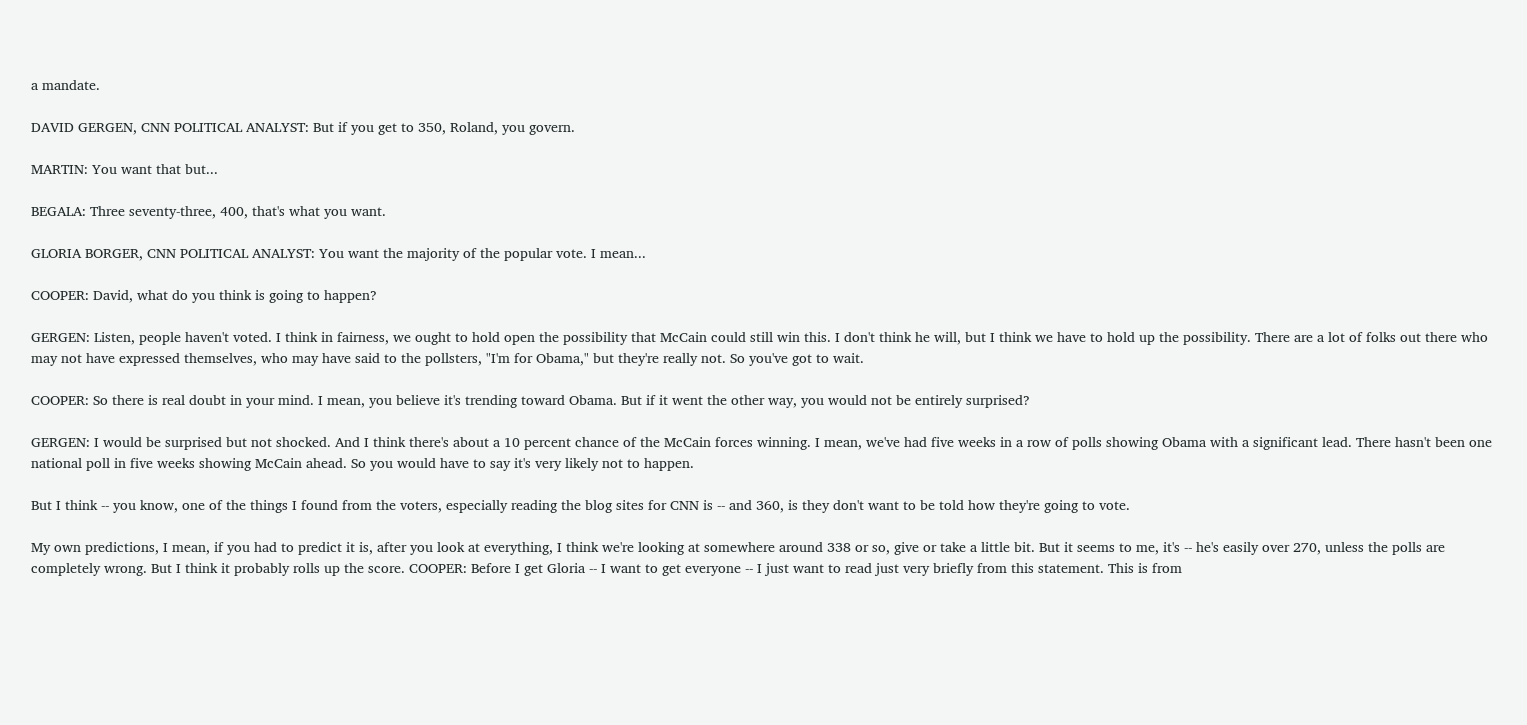a mandate.

DAVID GERGEN, CNN POLITICAL ANALYST: But if you get to 350, Roland, you govern.

MARTIN: You want that but...

BEGALA: Three seventy-three, 400, that's what you want.

GLORIA BORGER, CNN POLITICAL ANALYST: You want the majority of the popular vote. I mean...

COOPER: David, what do you think is going to happen?

GERGEN: Listen, people haven't voted. I think in fairness, we ought to hold open the possibility that McCain could still win this. I don't think he will, but I think we have to hold up the possibility. There are a lot of folks out there who may not have expressed themselves, who may have said to the pollsters, "I'm for Obama," but they're really not. So you've got to wait.

COOPER: So there is real doubt in your mind. I mean, you believe it's trending toward Obama. But if it went the other way, you would not be entirely surprised?

GERGEN: I would be surprised but not shocked. And I think there's about a 10 percent chance of the McCain forces winning. I mean, we've had five weeks in a row of polls showing Obama with a significant lead. There hasn't been one national poll in five weeks showing McCain ahead. So you would have to say it's very likely not to happen.

But I think -- you know, one of the things I found from the voters, especially reading the blog sites for CNN is -- and 360, is they don't want to be told how they're going to vote.

My own predictions, I mean, if you had to predict it is, after you look at everything, I think we're looking at somewhere around 338 or so, give or take a little bit. But it seems to me, it's -- he's easily over 270, unless the polls are completely wrong. But I think it probably rolls up the score. COOPER: Before I get Gloria -- I want to get everyone -- I just want to read just very briefly from this statement. This is from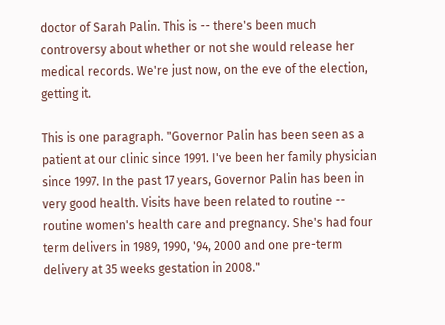doctor of Sarah Palin. This is -- there's been much controversy about whether or not she would release her medical records. We're just now, on the eve of the election, getting it.

This is one paragraph. "Governor Palin has been seen as a patient at our clinic since 1991. I've been her family physician since 1997. In the past 17 years, Governor Palin has been in very good health. Visits have been related to routine -- routine women's health care and pregnancy. She's had four term delivers in 1989, 1990, '94, 2000 and one pre-term delivery at 35 weeks gestation in 2008."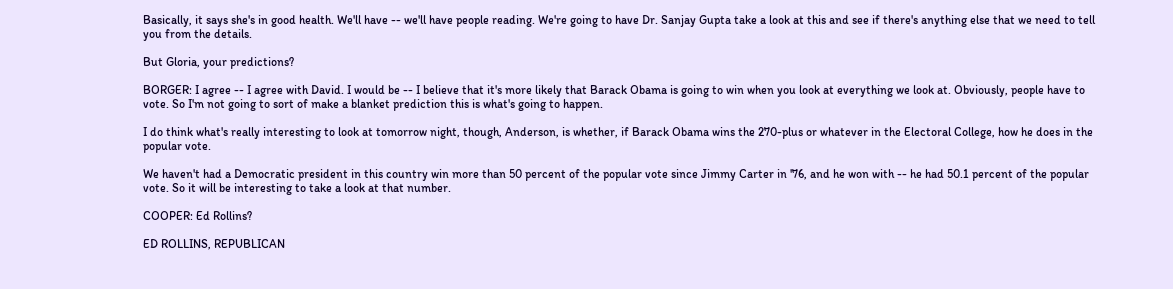Basically, it says she's in good health. We'll have -- we'll have people reading. We're going to have Dr. Sanjay Gupta take a look at this and see if there's anything else that we need to tell you from the details.

But Gloria, your predictions?

BORGER: I agree -- I agree with David. I would be -- I believe that it's more likely that Barack Obama is going to win when you look at everything we look at. Obviously, people have to vote. So I'm not going to sort of make a blanket prediction this is what's going to happen.

I do think what's really interesting to look at tomorrow night, though, Anderson, is whether, if Barack Obama wins the 270-plus or whatever in the Electoral College, how he does in the popular vote.

We haven't had a Democratic president in this country win more than 50 percent of the popular vote since Jimmy Carter in '76, and he won with -- he had 50.1 percent of the popular vote. So it will be interesting to take a look at that number.

COOPER: Ed Rollins?

ED ROLLINS, REPUBLICAN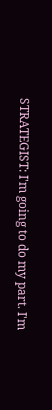STRATEGIST: I'm going to do my part. I'm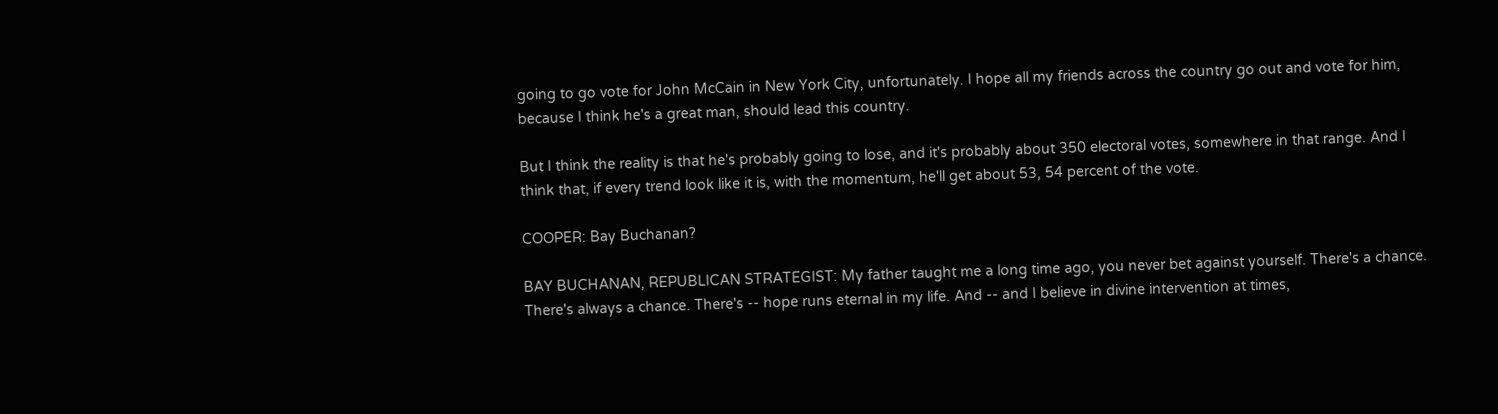going to go vote for John McCain in New York City, unfortunately. I hope all my friends across the country go out and vote for him, because I think he's a great man, should lead this country.

But I think the reality is that he's probably going to lose, and it's probably about 350 electoral votes, somewhere in that range. And I think that, if every trend look like it is, with the momentum, he'll get about 53, 54 percent of the vote.

COOPER: Bay Buchanan?

BAY BUCHANAN, REPUBLICAN STRATEGIST: My father taught me a long time ago, you never bet against yourself. There's a chance. There's always a chance. There's -- hope runs eternal in my life. And -- and I believe in divine intervention at times,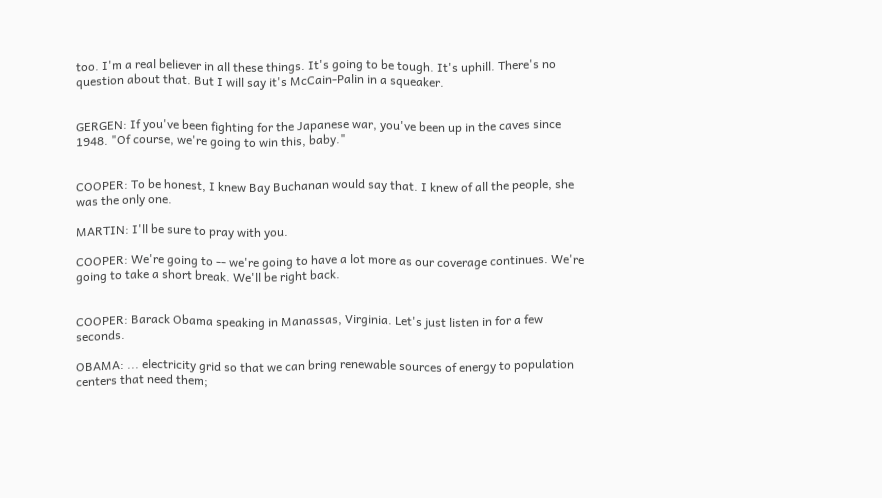too. I'm a real believer in all these things. It's going to be tough. It's uphill. There's no question about that. But I will say it's McCain-Palin in a squeaker.


GERGEN: If you've been fighting for the Japanese war, you've been up in the caves since 1948. "Of course, we're going to win this, baby."


COOPER: To be honest, I knew Bay Buchanan would say that. I knew of all the people, she was the only one.

MARTIN: I'll be sure to pray with you.

COOPER: We're going to -- we're going to have a lot more as our coverage continues. We're going to take a short break. We'll be right back.


COOPER: Barack Obama speaking in Manassas, Virginia. Let's just listen in for a few seconds.

OBAMA: ... electricity grid so that we can bring renewable sources of energy to population centers that need them;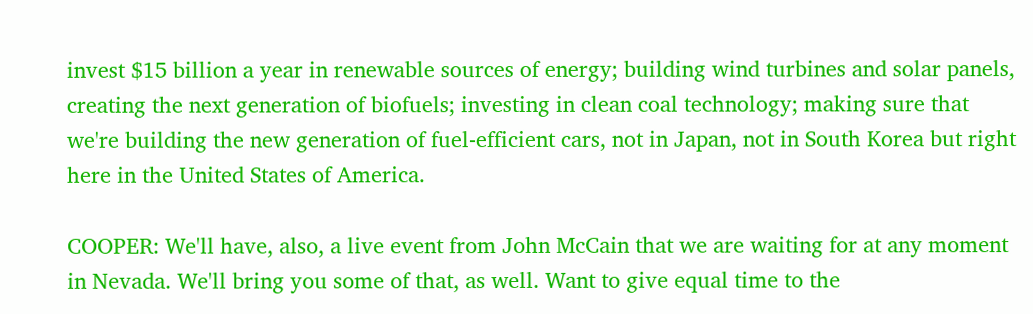invest $15 billion a year in renewable sources of energy; building wind turbines and solar panels, creating the next generation of biofuels; investing in clean coal technology; making sure that we're building the new generation of fuel-efficient cars, not in Japan, not in South Korea but right here in the United States of America.

COOPER: We'll have, also, a live event from John McCain that we are waiting for at any moment in Nevada. We'll bring you some of that, as well. Want to give equal time to the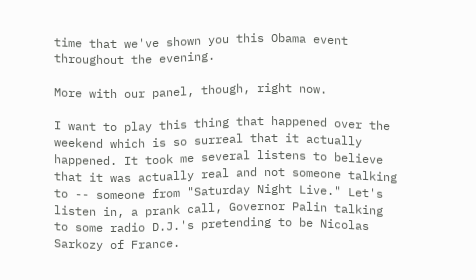time that we've shown you this Obama event throughout the evening.

More with our panel, though, right now.

I want to play this thing that happened over the weekend which is so surreal that it actually happened. It took me several listens to believe that it was actually real and not someone talking to -- someone from "Saturday Night Live." Let's listen in, a prank call, Governor Palin talking to some radio D.J.'s pretending to be Nicolas Sarkozy of France.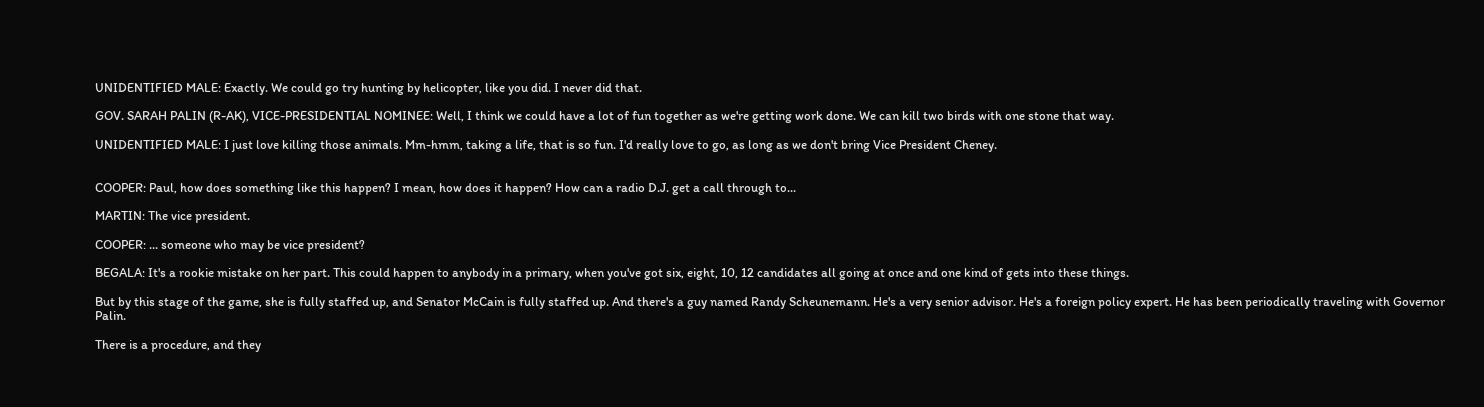UNIDENTIFIED MALE: Exactly. We could go try hunting by helicopter, like you did. I never did that.

GOV. SARAH PALIN (R-AK), VICE-PRESIDENTIAL NOMINEE: Well, I think we could have a lot of fun together as we're getting work done. We can kill two birds with one stone that way.

UNIDENTIFIED MALE: I just love killing those animals. Mm-hmm, taking a life, that is so fun. I'd really love to go, as long as we don't bring Vice President Cheney.


COOPER: Paul, how does something like this happen? I mean, how does it happen? How can a radio D.J. get a call through to...

MARTIN: The vice president.

COOPER: ... someone who may be vice president?

BEGALA: It's a rookie mistake on her part. This could happen to anybody in a primary, when you've got six, eight, 10, 12 candidates all going at once and one kind of gets into these things.

But by this stage of the game, she is fully staffed up, and Senator McCain is fully staffed up. And there's a guy named Randy Scheunemann. He's a very senior advisor. He's a foreign policy expert. He has been periodically traveling with Governor Palin.

There is a procedure, and they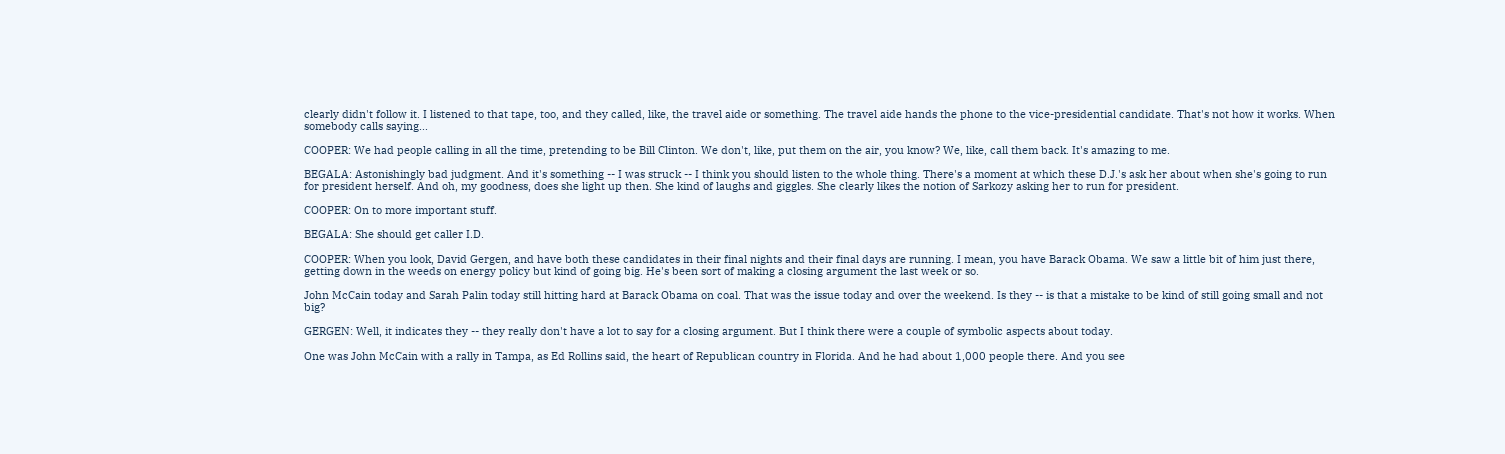clearly didn't follow it. I listened to that tape, too, and they called, like, the travel aide or something. The travel aide hands the phone to the vice-presidential candidate. That's not how it works. When somebody calls saying...

COOPER: We had people calling in all the time, pretending to be Bill Clinton. We don't, like, put them on the air, you know? We, like, call them back. It's amazing to me.

BEGALA: Astonishingly bad judgment. And it's something -- I was struck -- I think you should listen to the whole thing. There's a moment at which these D.J.'s ask her about when she's going to run for president herself. And oh, my goodness, does she light up then. She kind of laughs and giggles. She clearly likes the notion of Sarkozy asking her to run for president.

COOPER: On to more important stuff.

BEGALA: She should get caller I.D.

COOPER: When you look, David Gergen, and have both these candidates in their final nights and their final days are running. I mean, you have Barack Obama. We saw a little bit of him just there, getting down in the weeds on energy policy but kind of going big. He's been sort of making a closing argument the last week or so.

John McCain today and Sarah Palin today still hitting hard at Barack Obama on coal. That was the issue today and over the weekend. Is they -- is that a mistake to be kind of still going small and not big?

GERGEN: Well, it indicates they -- they really don't have a lot to say for a closing argument. But I think there were a couple of symbolic aspects about today.

One was John McCain with a rally in Tampa, as Ed Rollins said, the heart of Republican country in Florida. And he had about 1,000 people there. And you see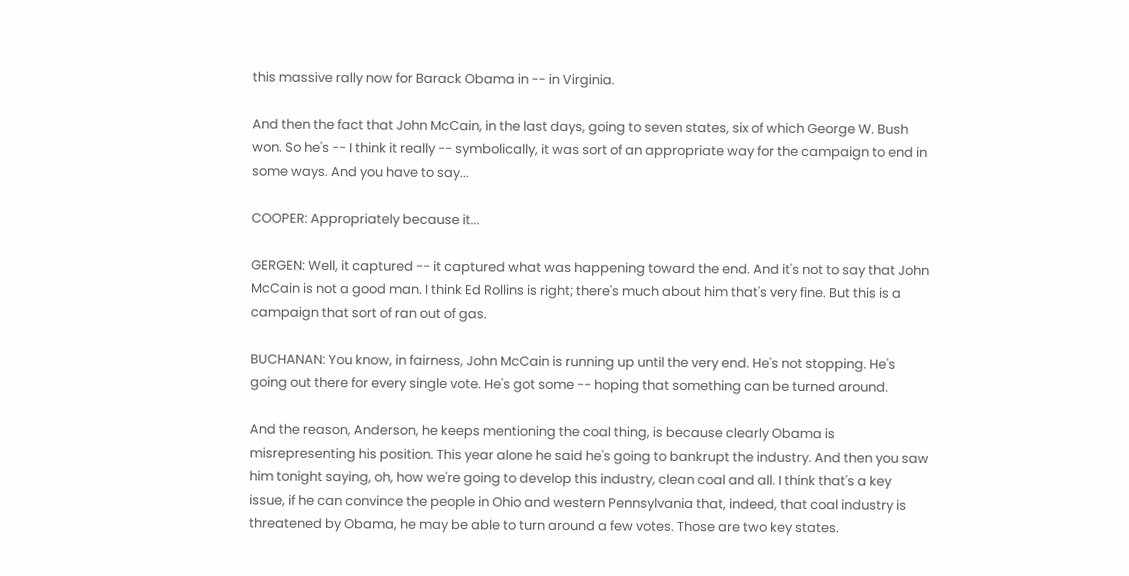this massive rally now for Barack Obama in -- in Virginia.

And then the fact that John McCain, in the last days, going to seven states, six of which George W. Bush won. So he's -- I think it really -- symbolically, it was sort of an appropriate way for the campaign to end in some ways. And you have to say...

COOPER: Appropriately because it...

GERGEN: Well, it captured -- it captured what was happening toward the end. And it's not to say that John McCain is not a good man. I think Ed Rollins is right; there's much about him that's very fine. But this is a campaign that sort of ran out of gas.

BUCHANAN: You know, in fairness, John McCain is running up until the very end. He's not stopping. He's going out there for every single vote. He's got some -- hoping that something can be turned around.

And the reason, Anderson, he keeps mentioning the coal thing, is because clearly Obama is misrepresenting his position. This year alone he said he's going to bankrupt the industry. And then you saw him tonight saying, oh, how we're going to develop this industry, clean coal and all. I think that's a key issue, if he can convince the people in Ohio and western Pennsylvania that, indeed, that coal industry is threatened by Obama, he may be able to turn around a few votes. Those are two key states.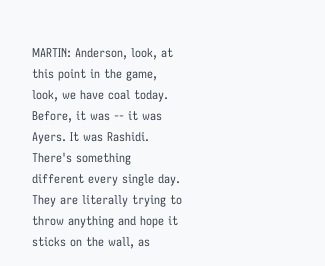MARTIN: Anderson, look, at this point in the game, look, we have coal today. Before, it was -- it was Ayers. It was Rashidi. There's something different every single day. They are literally trying to throw anything and hope it sticks on the wall, as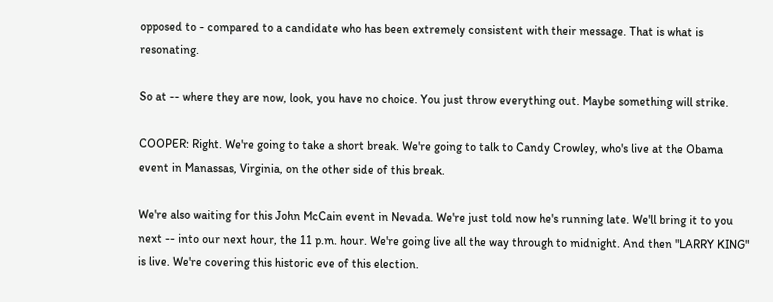opposed to - compared to a candidate who has been extremely consistent with their message. That is what is resonating.

So at -- where they are now, look, you have no choice. You just throw everything out. Maybe something will strike.

COOPER: Right. We're going to take a short break. We're going to talk to Candy Crowley, who's live at the Obama event in Manassas, Virginia, on the other side of this break.

We're also waiting for this John McCain event in Nevada. We're just told now he's running late. We'll bring it to you next -- into our next hour, the 11 p.m. hour. We're going live all the way through to midnight. And then "LARRY KING" is live. We're covering this historic eve of this election.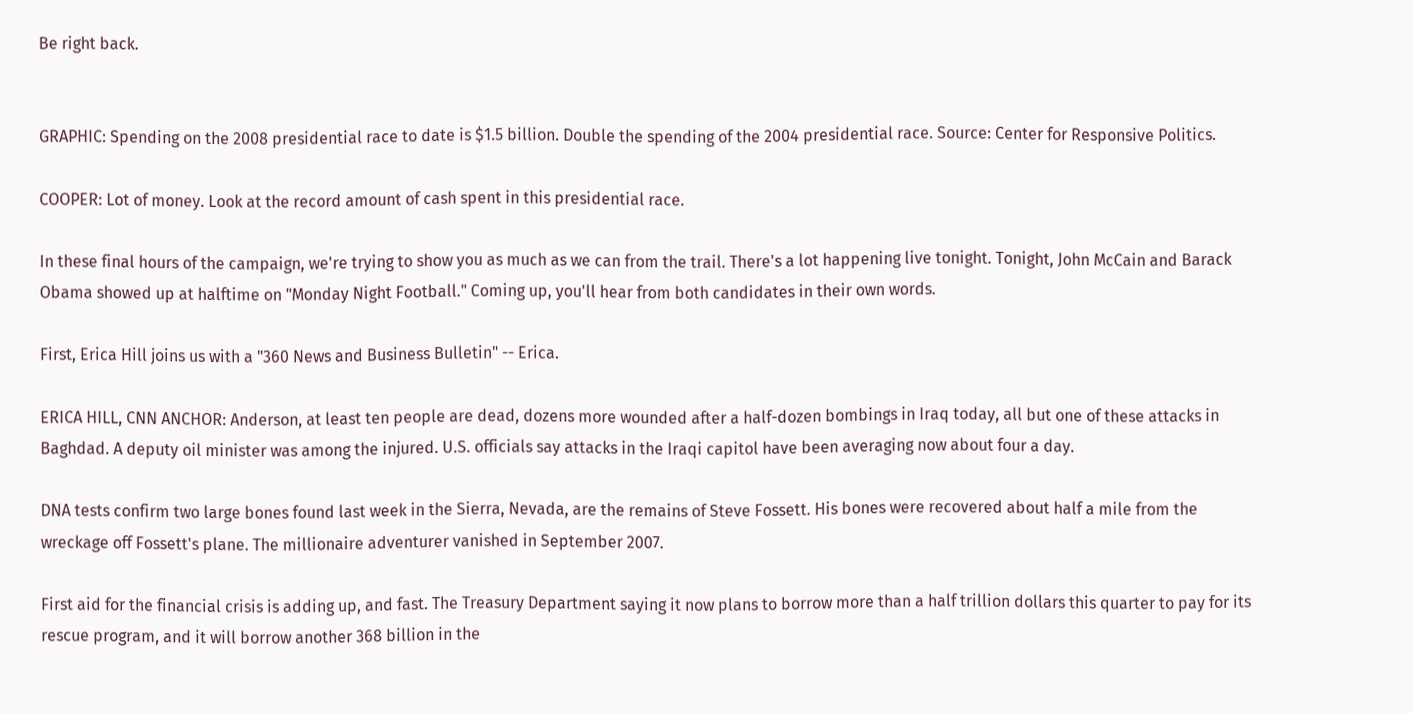Be right back.


GRAPHIC: Spending on the 2008 presidential race to date is $1.5 billion. Double the spending of the 2004 presidential race. Source: Center for Responsive Politics.

COOPER: Lot of money. Look at the record amount of cash spent in this presidential race.

In these final hours of the campaign, we're trying to show you as much as we can from the trail. There's a lot happening live tonight. Tonight, John McCain and Barack Obama showed up at halftime on "Monday Night Football." Coming up, you'll hear from both candidates in their own words.

First, Erica Hill joins us with a "360 News and Business Bulletin" -- Erica.

ERICA HILL, CNN ANCHOR: Anderson, at least ten people are dead, dozens more wounded after a half-dozen bombings in Iraq today, all but one of these attacks in Baghdad. A deputy oil minister was among the injured. U.S. officials say attacks in the Iraqi capitol have been averaging now about four a day.

DNA tests confirm two large bones found last week in the Sierra, Nevada, are the remains of Steve Fossett. His bones were recovered about half a mile from the wreckage off Fossett's plane. The millionaire adventurer vanished in September 2007.

First aid for the financial crisis is adding up, and fast. The Treasury Department saying it now plans to borrow more than a half trillion dollars this quarter to pay for its rescue program, and it will borrow another 368 billion in the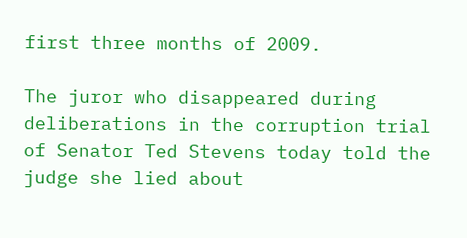first three months of 2009.

The juror who disappeared during deliberations in the corruption trial of Senator Ted Stevens today told the judge she lied about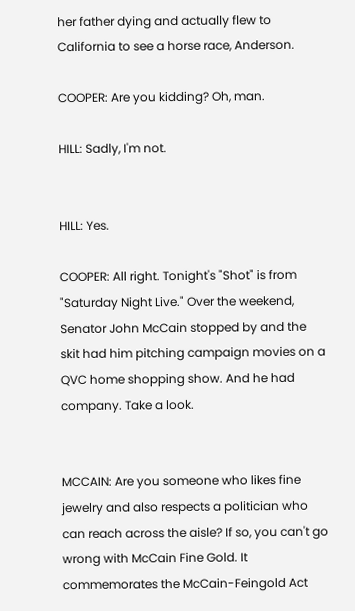her father dying and actually flew to California to see a horse race, Anderson.

COOPER: Are you kidding? Oh, man.

HILL: Sadly, I'm not.


HILL: Yes.

COOPER: All right. Tonight's "Shot" is from "Saturday Night Live." Over the weekend, Senator John McCain stopped by and the skit had him pitching campaign movies on a QVC home shopping show. And he had company. Take a look.


MCCAIN: Are you someone who likes fine jewelry and also respects a politician who can reach across the aisle? If so, you can't go wrong with McCain Fine Gold. It commemorates the McCain-Feingold Act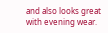and also looks great with evening wear.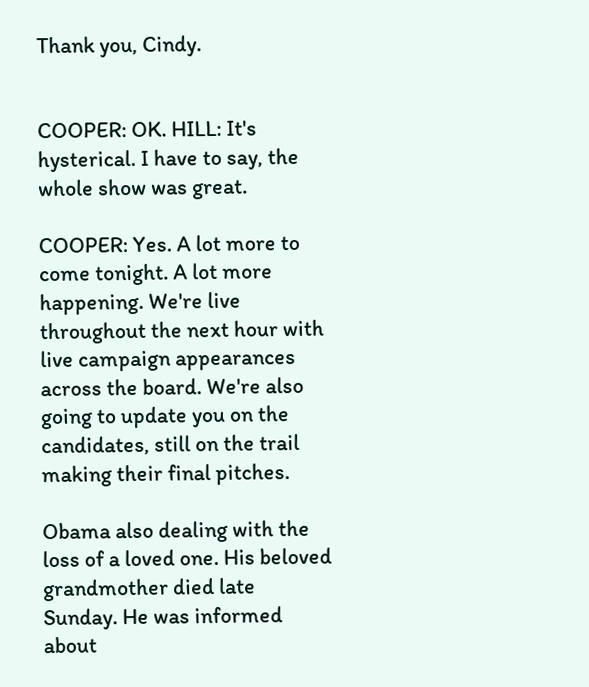Thank you, Cindy.


COOPER: OK. HILL: It's hysterical. I have to say, the whole show was great.

COOPER: Yes. A lot more to come tonight. A lot more happening. We're live throughout the next hour with live campaign appearances across the board. We're also going to update you on the candidates, still on the trail making their final pitches.

Obama also dealing with the loss of a loved one. His beloved grandmother died late Sunday. He was informed about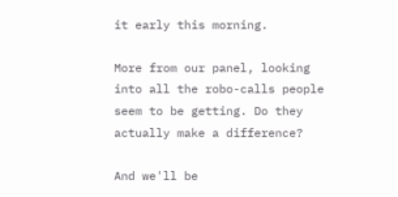it early this morning.

More from our panel, looking into all the robo-calls people seem to be getting. Do they actually make a difference?

And we'll be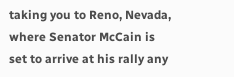taking you to Reno, Nevada, where Senator McCain is set to arrive at his rally any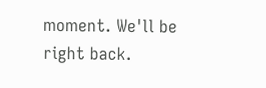moment. We'll be right back.